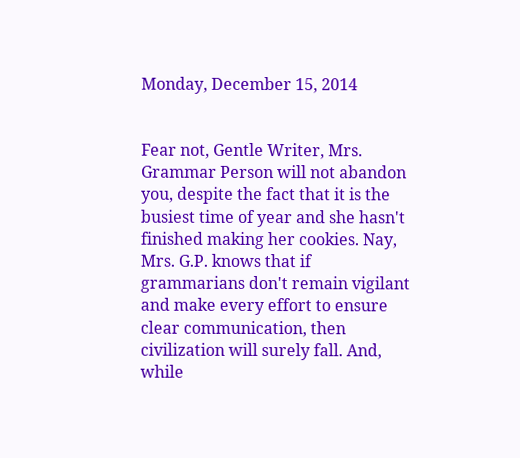Monday, December 15, 2014


Fear not, Gentle Writer, Mrs. Grammar Person will not abandon you, despite the fact that it is the busiest time of year and she hasn't finished making her cookies. Nay, Mrs. G.P. knows that if grammarians don't remain vigilant and make every effort to ensure clear communication, then civilization will surely fall. And, while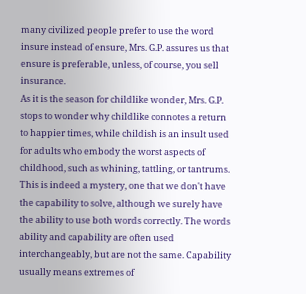many civilized people prefer to use the word insure instead of ensure, Mrs. G.P. assures us that ensure is preferable, unless, of course, you sell insurance.
As it is the season for childlike wonder, Mrs. G.P. stops to wonder why childlike connotes a return to happier times, while childish is an insult used for adults who embody the worst aspects of childhood, such as whining, tattling, or tantrums. This is indeed a mystery, one that we don't have the capability to solve, although we surely have the ability to use both words correctly. The words ability and capability are often used interchangeably, but are not the same. Capability usually means extremes of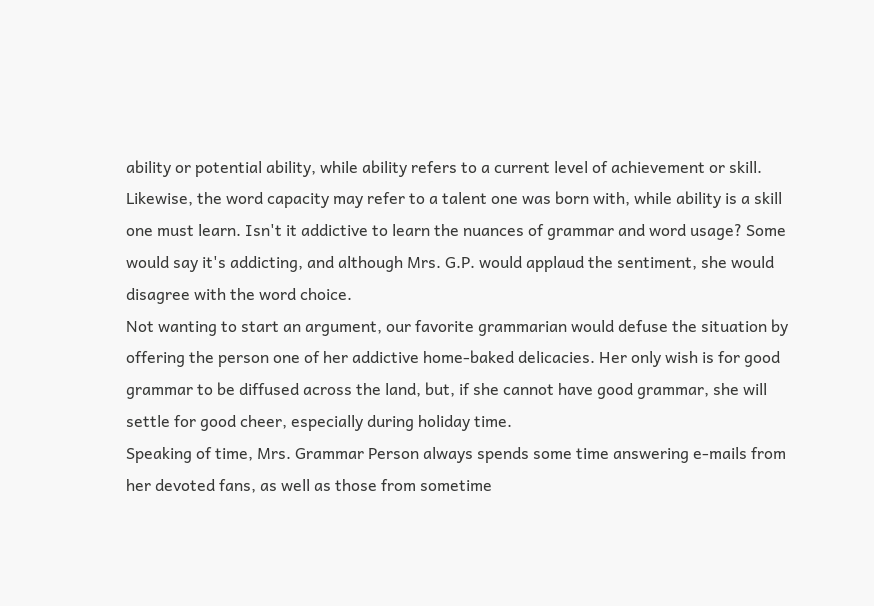ability or potential ability, while ability refers to a current level of achievement or skill. Likewise, the word capacity may refer to a talent one was born with, while ability is a skill one must learn. Isn't it addictive to learn the nuances of grammar and word usage? Some would say it's addicting, and although Mrs. G.P. would applaud the sentiment, she would disagree with the word choice.
Not wanting to start an argument, our favorite grammarian would defuse the situation by offering the person one of her addictive home-baked delicacies. Her only wish is for good grammar to be diffused across the land, but, if she cannot have good grammar, she will settle for good cheer, especially during holiday time.
Speaking of time, Mrs. Grammar Person always spends some time answering e-mails from her devoted fans, as well as those from sometime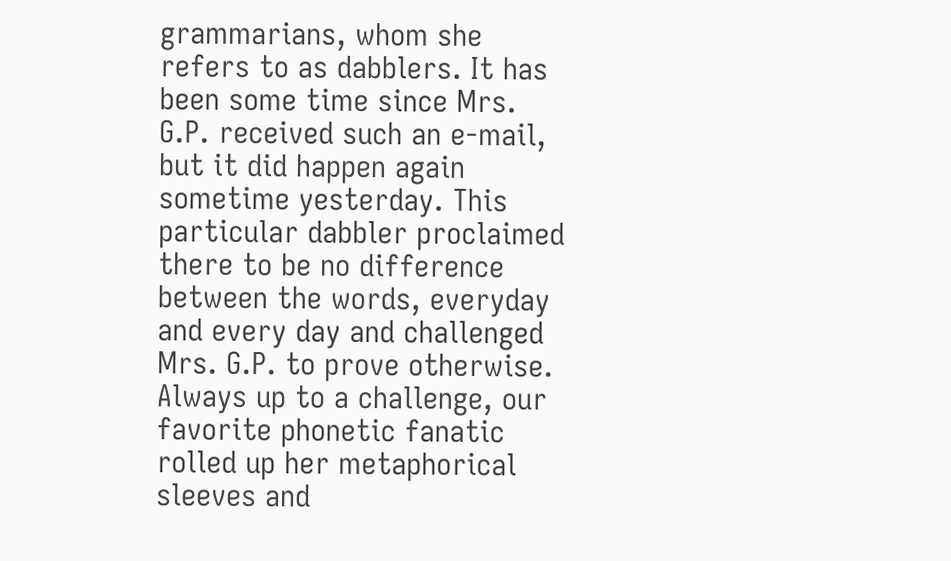grammarians, whom she refers to as dabblers. It has been some time since Mrs. G.P. received such an e-mail, but it did happen again sometime yesterday. This particular dabbler proclaimed there to be no difference between the words, everyday and every day and challenged Mrs. G.P. to prove otherwise. Always up to a challenge, our favorite phonetic fanatic rolled up her metaphorical sleeves and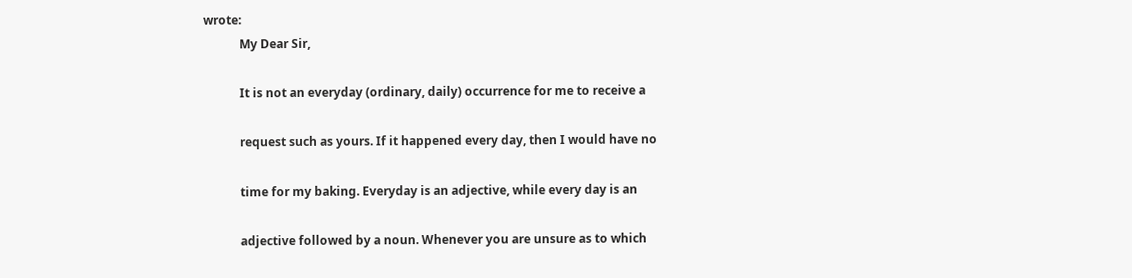wrote:
            My Dear Sir,

            It is not an everyday (ordinary, daily) occurrence for me to receive a

            request such as yours. If it happened every day, then I would have no

            time for my baking. Everyday is an adjective, while every day is an

            adjective followed by a noun. Whenever you are unsure as to which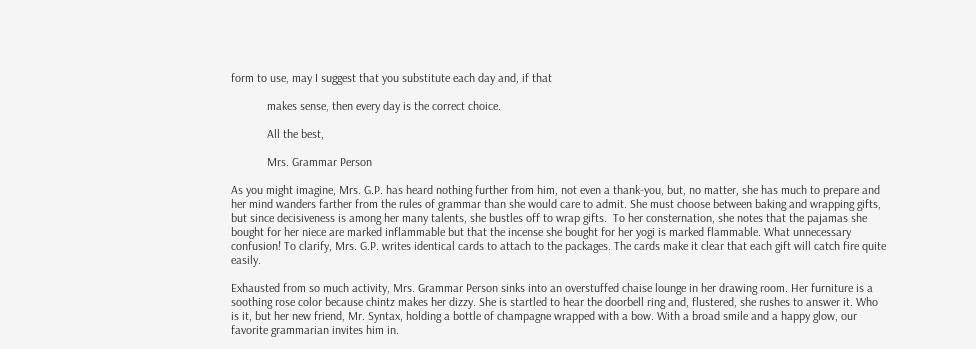form to use, may I suggest that you substitute each day and, if that

            makes sense, then every day is the correct choice.

            All the best,

            Mrs. Grammar Person

As you might imagine, Mrs. G.P. has heard nothing further from him, not even a thank-you, but, no matter, she has much to prepare and her mind wanders farther from the rules of grammar than she would care to admit. She must choose between baking and wrapping gifts, but since decisiveness is among her many talents, she bustles off to wrap gifts.  To her consternation, she notes that the pajamas she bought for her niece are marked inflammable but that the incense she bought for her yogi is marked flammable. What unnecessary confusion! To clarify, Mrs. G.P. writes identical cards to attach to the packages. The cards make it clear that each gift will catch fire quite easily.

Exhausted from so much activity, Mrs. Grammar Person sinks into an overstuffed chaise lounge in her drawing room. Her furniture is a soothing rose color because chintz makes her dizzy. She is startled to hear the doorbell ring and, flustered, she rushes to answer it. Who is it, but her new friend, Mr. Syntax, holding a bottle of champagne wrapped with a bow. With a broad smile and a happy glow, our favorite grammarian invites him in.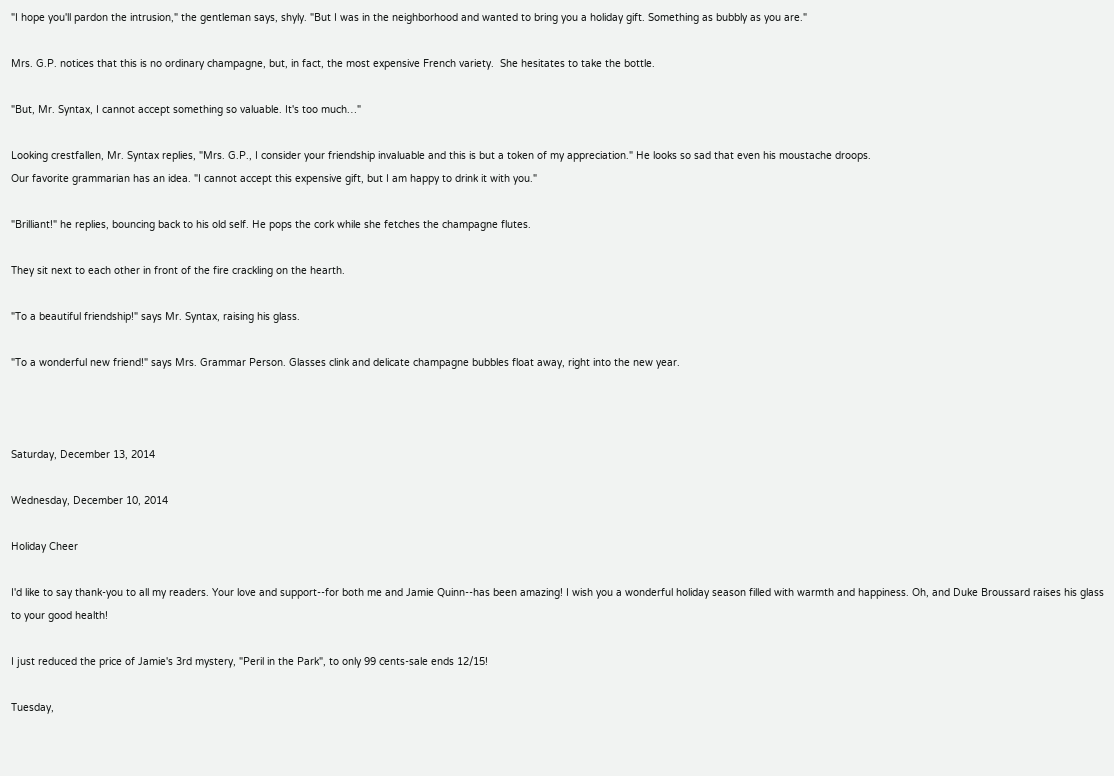"I hope you'll pardon the intrusion," the gentleman says, shyly. "But I was in the neighborhood and wanted to bring you a holiday gift. Something as bubbly as you are."

Mrs. G.P. notices that this is no ordinary champagne, but, in fact, the most expensive French variety.  She hesitates to take the bottle.

"But, Mr. Syntax, I cannot accept something so valuable. It's too much…"

Looking crestfallen, Mr. Syntax replies, "Mrs. G.P., I consider your friendship invaluable and this is but a token of my appreciation." He looks so sad that even his moustache droops.
Our favorite grammarian has an idea. "I cannot accept this expensive gift, but I am happy to drink it with you."

"Brilliant!" he replies, bouncing back to his old self. He pops the cork while she fetches the champagne flutes.

They sit next to each other in front of the fire crackling on the hearth.

"To a beautiful friendship!" says Mr. Syntax, raising his glass.

"To a wonderful new friend!" says Mrs. Grammar Person. Glasses clink and delicate champagne bubbles float away, right into the new year.



Saturday, December 13, 2014

Wednesday, December 10, 2014

Holiday Cheer

I'd like to say thank-you to all my readers. Your love and support--for both me and Jamie Quinn--has been amazing! I wish you a wonderful holiday season filled with warmth and happiness. Oh, and Duke Broussard raises his glass to your good health!

I just reduced the price of Jamie's 3rd mystery, "Peril in the Park", to only 99 cents-sale ends 12/15!

Tuesday,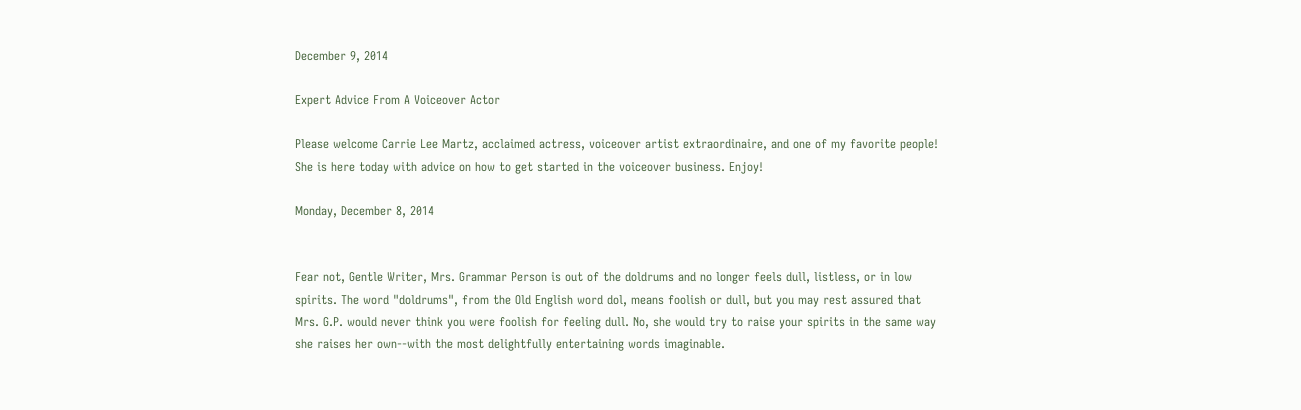December 9, 2014

Expert Advice From A Voiceover Actor

Please welcome Carrie Lee Martz, acclaimed actress, voiceover artist extraordinaire, and one of my favorite people! She is here today with advice on how to get started in the voiceover business. Enjoy!

Monday, December 8, 2014


Fear not, Gentle Writer, Mrs. Grammar Person is out of the doldrums and no longer feels dull, listless, or in low spirits. The word "doldrums", from the Old English word dol, means foolish or dull, but you may rest assured that Mrs. G.P. would never think you were foolish for feeling dull. No, she would try to raise your spirits in the same way she raises her own--with the most delightfully entertaining words imaginable.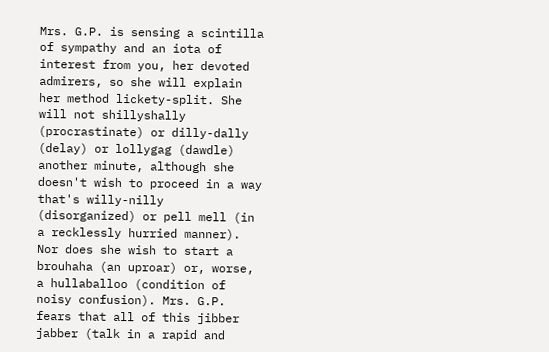Mrs. G.P. is sensing a scintilla of sympathy and an iota of interest from you, her devoted admirers, so she will explain her method lickety-split. She will not shillyshally (procrastinate) or dilly-dally (delay) or lollygag (dawdle) another minute, although she doesn't wish to proceed in a way that's willy-nilly (disorganized) or pell mell (in a recklessly hurried manner). Nor does she wish to start a brouhaha (an uproar) or, worse, a hullaballoo (condition of noisy confusion). Mrs. G.P. fears that all of this jibber jabber (talk in a rapid and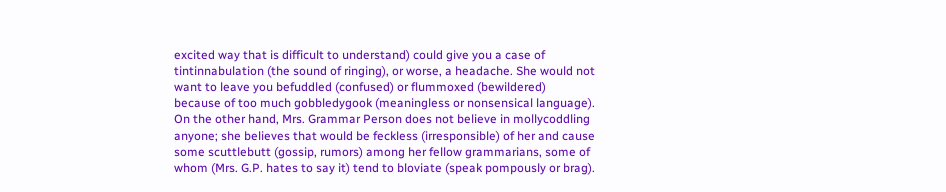excited way that is difficult to understand) could give you a case of tintinnabulation (the sound of ringing), or worse, a headache. She would not want to leave you befuddled (confused) or flummoxed (bewildered) because of too much gobbledygook (meaningless or nonsensical language). On the other hand, Mrs. Grammar Person does not believe in mollycoddling anyone; she believes that would be feckless (irresponsible) of her and cause some scuttlebutt (gossip, rumors) among her fellow grammarians, some of whom (Mrs. G.P. hates to say it) tend to bloviate (speak pompously or brag).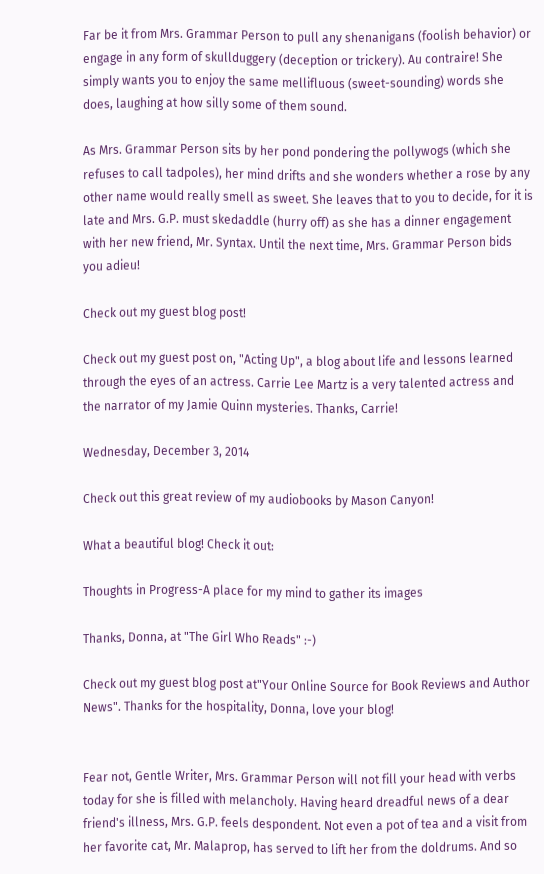Far be it from Mrs. Grammar Person to pull any shenanigans (foolish behavior) or engage in any form of skullduggery (deception or trickery). Au contraire! She simply wants you to enjoy the same mellifluous (sweet-sounding) words she does, laughing at how silly some of them sound.

As Mrs. Grammar Person sits by her pond pondering the pollywogs (which she refuses to call tadpoles), her mind drifts and she wonders whether a rose by any other name would really smell as sweet. She leaves that to you to decide, for it is late and Mrs. G.P. must skedaddle (hurry off) as she has a dinner engagement with her new friend, Mr. Syntax. Until the next time, Mrs. Grammar Person bids you adieu!

Check out my guest blog post!

Check out my guest post on, "Acting Up", a blog about life and lessons learned through the eyes of an actress. Carrie Lee Martz is a very talented actress and the narrator of my Jamie Quinn mysteries. Thanks, Carrie!

Wednesday, December 3, 2014

Check out this great review of my audiobooks by Mason Canyon!

What a beautiful blog! Check it out:

Thoughts in Progress-A place for my mind to gather its images

Thanks, Donna, at "The Girl Who Reads" :-)

Check out my guest blog post at"Your Online Source for Book Reviews and Author News". Thanks for the hospitality, Donna, love your blog!


Fear not, Gentle Writer, Mrs. Grammar Person will not fill your head with verbs today for she is filled with melancholy. Having heard dreadful news of a dear friend's illness, Mrs. G.P. feels despondent. Not even a pot of tea and a visit from her favorite cat, Mr. Malaprop, has served to lift her from the doldrums. And so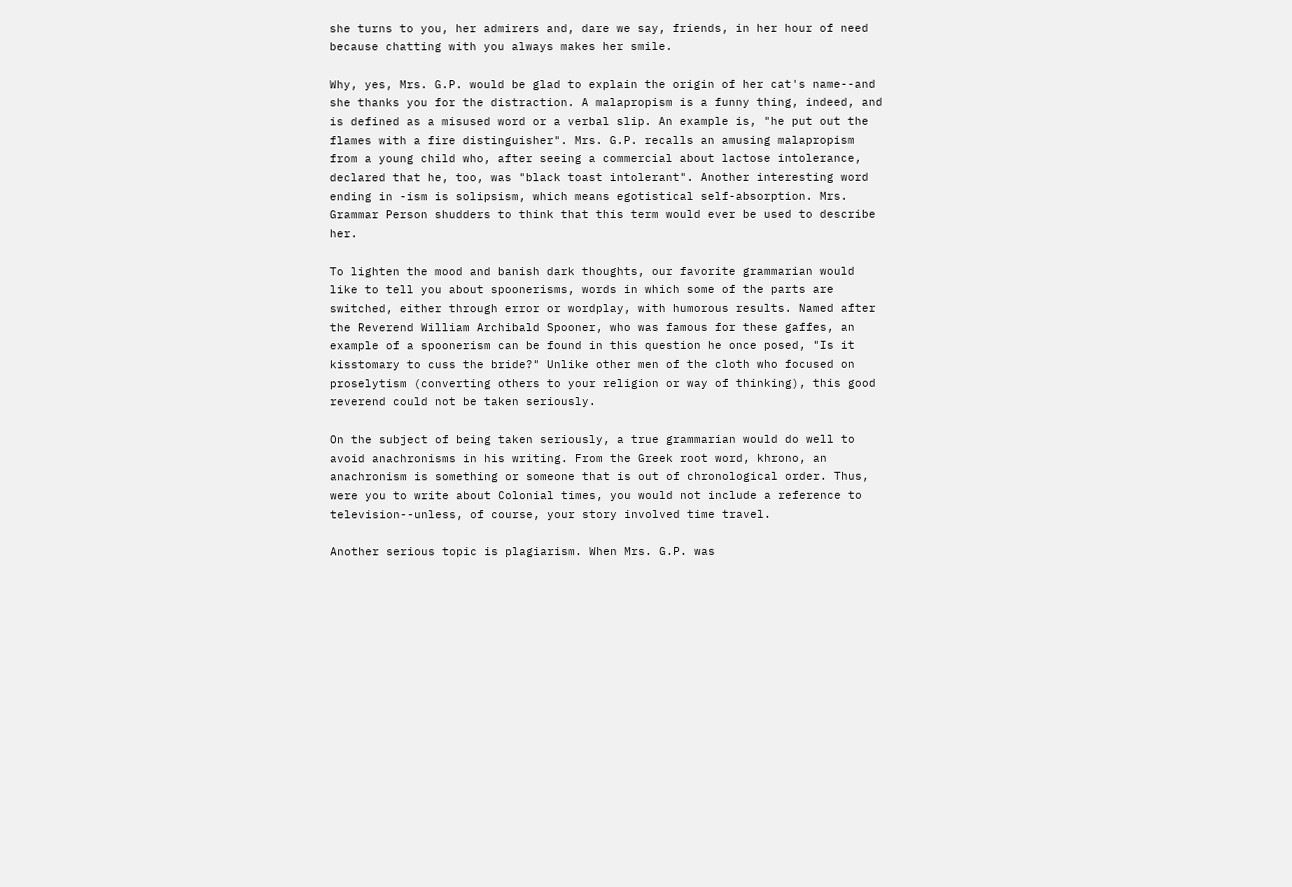she turns to you, her admirers and, dare we say, friends, in her hour of need because chatting with you always makes her smile.

Why, yes, Mrs. G.P. would be glad to explain the origin of her cat's name--and she thanks you for the distraction. A malapropism is a funny thing, indeed, and is defined as a misused word or a verbal slip. An example is, "he put out the flames with a fire distinguisher". Mrs. G.P. recalls an amusing malapropism from a young child who, after seeing a commercial about lactose intolerance, declared that he, too, was "black toast intolerant". Another interesting word ending in -ism is solipsism, which means egotistical self-absorption. Mrs. Grammar Person shudders to think that this term would ever be used to describe her.

To lighten the mood and banish dark thoughts, our favorite grammarian would like to tell you about spoonerisms, words in which some of the parts are switched, either through error or wordplay, with humorous results. Named after the Reverend William Archibald Spooner, who was famous for these gaffes, an example of a spoonerism can be found in this question he once posed, "Is it kisstomary to cuss the bride?" Unlike other men of the cloth who focused on proselytism (converting others to your religion or way of thinking), this good reverend could not be taken seriously.

On the subject of being taken seriously, a true grammarian would do well to avoid anachronisms in his writing. From the Greek root word, khrono, an anachronism is something or someone that is out of chronological order. Thus, were you to write about Colonial times, you would not include a reference to television--unless, of course, your story involved time travel.

Another serious topic is plagiarism. When Mrs. G.P. was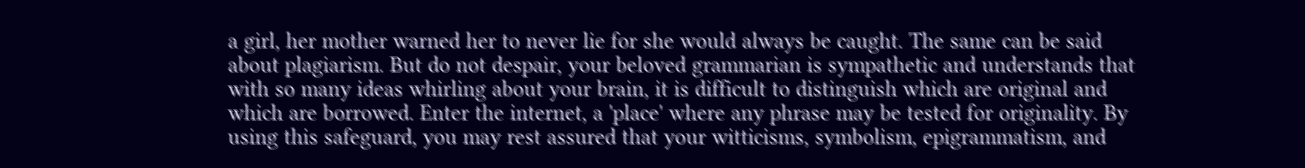a girl, her mother warned her to never lie for she would always be caught. The same can be said about plagiarism. But do not despair, your beloved grammarian is sympathetic and understands that with so many ideas whirling about your brain, it is difficult to distinguish which are original and which are borrowed. Enter the internet, a 'place' where any phrase may be tested for originality. By using this safeguard, you may rest assured that your witticisms, symbolism, epigrammatism, and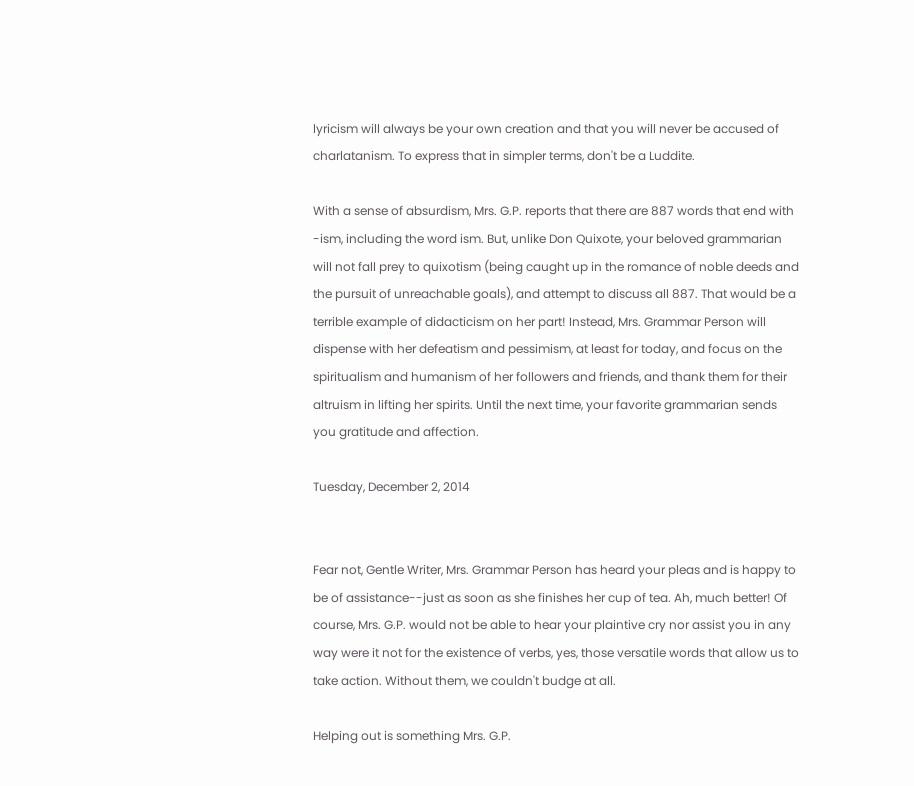lyricism will always be your own creation and that you will never be accused of charlatanism. To express that in simpler terms, don't be a Luddite.

With a sense of absurdism, Mrs. G.P. reports that there are 887 words that end with -ism, including the word ism. But, unlike Don Quixote, your beloved grammarian will not fall prey to quixotism (being caught up in the romance of noble deeds and the pursuit of unreachable goals), and attempt to discuss all 887. That would be a terrible example of didacticism on her part! Instead, Mrs. Grammar Person will dispense with her defeatism and pessimism, at least for today, and focus on the spiritualism and humanism of her followers and friends, and thank them for their altruism in lifting her spirits. Until the next time, your favorite grammarian sends you gratitude and affection.

Tuesday, December 2, 2014


Fear not, Gentle Writer, Mrs. Grammar Person has heard your pleas and is happy to be of assistance--just as soon as she finishes her cup of tea. Ah, much better! Of course, Mrs. G.P. would not be able to hear your plaintive cry nor assist you in any way were it not for the existence of verbs, yes, those versatile words that allow us to take action. Without them, we couldn't budge at all.

Helping out is something Mrs. G.P.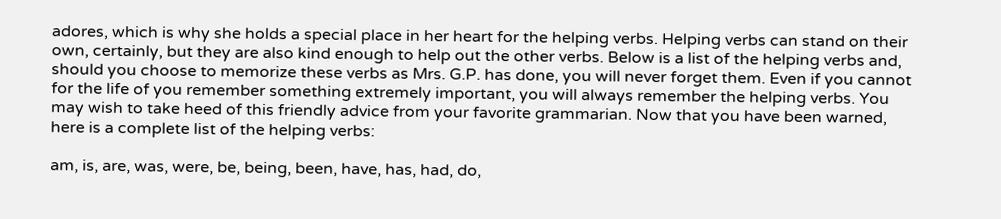adores, which is why she holds a special place in her heart for the helping verbs. Helping verbs can stand on their own, certainly, but they are also kind enough to help out the other verbs. Below is a list of the helping verbs and, should you choose to memorize these verbs as Mrs. G.P. has done, you will never forget them. Even if you cannot for the life of you remember something extremely important, you will always remember the helping verbs. You may wish to take heed of this friendly advice from your favorite grammarian. Now that you have been warned, here is a complete list of the helping verbs:

am, is, are, was, were, be, being, been, have, has, had, do,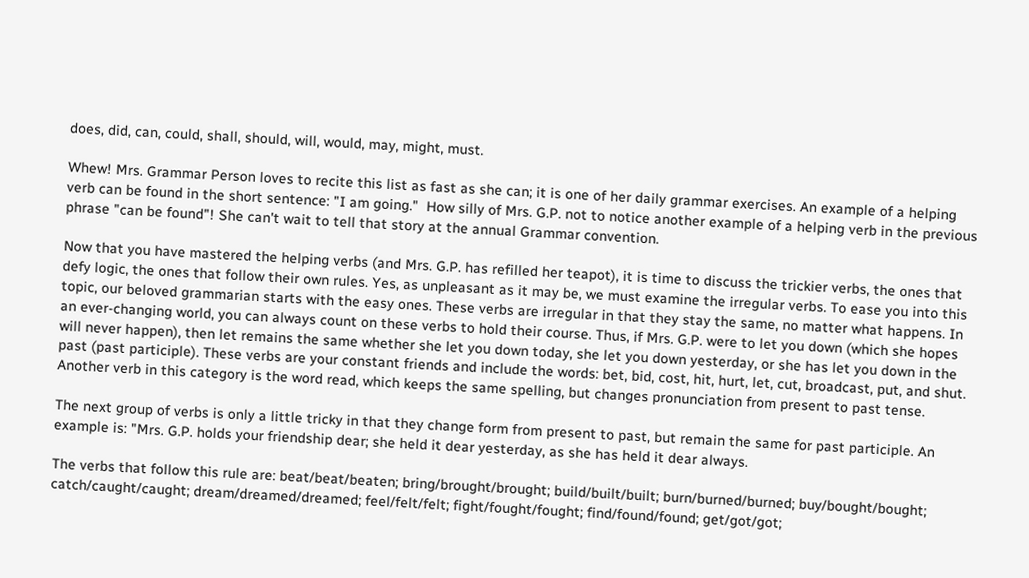does, did, can, could, shall, should, will, would, may, might, must.

Whew! Mrs. Grammar Person loves to recite this list as fast as she can; it is one of her daily grammar exercises. An example of a helping verb can be found in the short sentence: "I am going."  How silly of Mrs. G.P. not to notice another example of a helping verb in the previous phrase "can be found"! She can't wait to tell that story at the annual Grammar convention.

Now that you have mastered the helping verbs (and Mrs. G.P. has refilled her teapot), it is time to discuss the trickier verbs, the ones that defy logic, the ones that follow their own rules. Yes, as unpleasant as it may be, we must examine the irregular verbs. To ease you into this topic, our beloved grammarian starts with the easy ones. These verbs are irregular in that they stay the same, no matter what happens. In an ever-changing world, you can always count on these verbs to hold their course. Thus, if Mrs. G.P. were to let you down (which she hopes will never happen), then let remains the same whether she let you down today, she let you down yesterday, or she has let you down in the past (past participle). These verbs are your constant friends and include the words: bet, bid, cost, hit, hurt, let, cut, broadcast, put, and shut. Another verb in this category is the word read, which keeps the same spelling, but changes pronunciation from present to past tense.

The next group of verbs is only a little tricky in that they change form from present to past, but remain the same for past participle. An example is: "Mrs. G.P. holds your friendship dear; she held it dear yesterday, as she has held it dear always.

The verbs that follow this rule are: beat/beat/beaten; bring/brought/brought; build/built/built; burn/burned/burned; buy/bought/bought; catch/caught/caught; dream/dreamed/dreamed; feel/felt/felt; fight/fought/fought; find/found/found; get/got/got;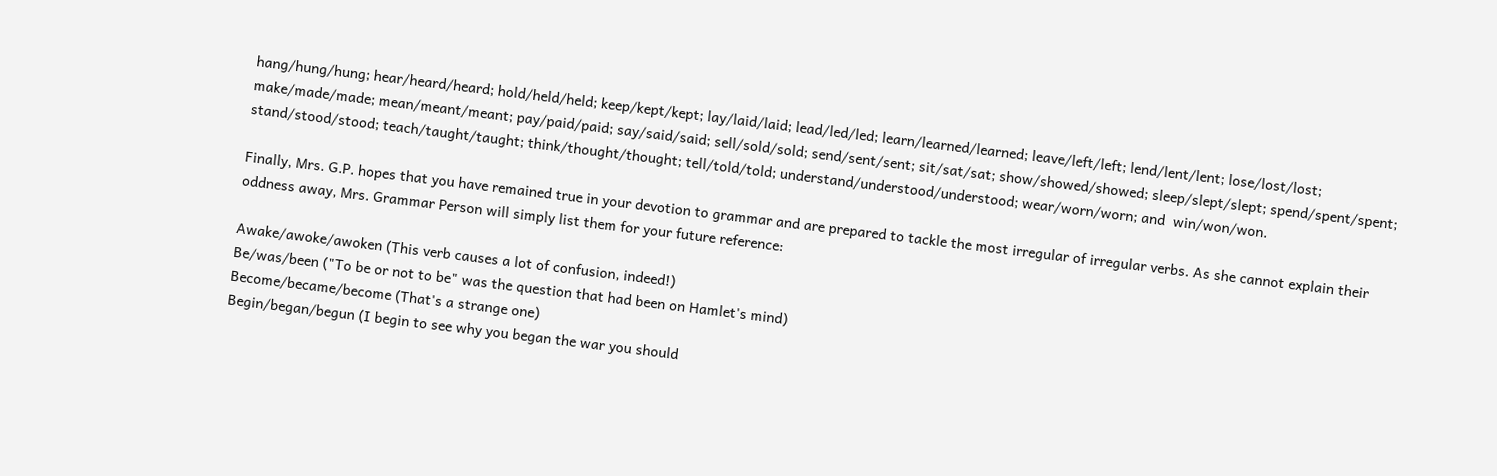hang/hung/hung; hear/heard/heard; hold/held/held; keep/kept/kept; lay/laid/laid; lead/led/led; learn/learned/learned; leave/left/left; lend/lent/lent; lose/lost/lost; make/made/made; mean/meant/meant; pay/paid/paid; say/said/said; sell/sold/sold; send/sent/sent; sit/sat/sat; show/showed/showed; sleep/slept/slept; spend/spent/spent; stand/stood/stood; teach/taught/taught; think/thought/thought; tell/told/told; understand/understood/understood; wear/worn/worn; and  win/won/won.

Finally, Mrs. G.P. hopes that you have remained true in your devotion to grammar and are prepared to tackle the most irregular of irregular verbs. As she cannot explain their oddness away, Mrs. Grammar Person will simply list them for your future reference:

Awake/awoke/awoken (This verb causes a lot of confusion, indeed!)
Be/was/been ("To be or not to be" was the question that had been on Hamlet's mind)
Become/became/become (That's a strange one)
Begin/began/begun (I begin to see why you began the war you should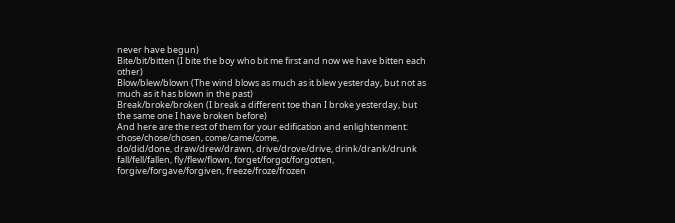never have begun)
Bite/bit/bitten (I bite the boy who bit me first and now we have bitten each other)
Blow/blew/blown (The wind blows as much as it blew yesterday, but not as much as it has blown in the past)
Break/broke/broken (I break a different toe than I broke yesterday, but the same one I have broken before)
And here are the rest of them for your edification and enlightenment:
chose/chose/chosen, come/came/come,
do/did/done, draw/drew/drawn, drive/drove/drive, drink/drank/drunk
fall/fell/fallen, fly/flew/flown, forget/forgot/forgotten, forgive/forgave/forgiven, freeze/froze/frozen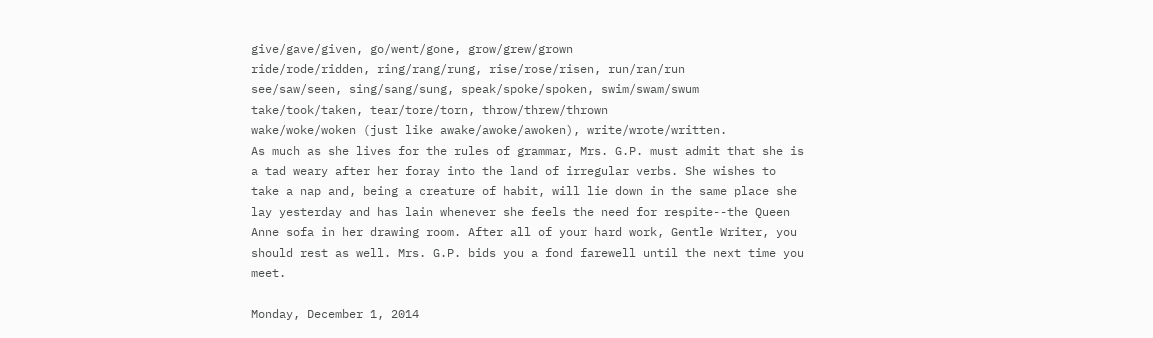give/gave/given, go/went/gone, grow/grew/grown
ride/rode/ridden, ring/rang/rung, rise/rose/risen, run/ran/run
see/saw/seen, sing/sang/sung, speak/spoke/spoken, swim/swam/swum
take/took/taken, tear/tore/torn, throw/threw/thrown
wake/woke/woken (just like awake/awoke/awoken), write/wrote/written.
As much as she lives for the rules of grammar, Mrs. G.P. must admit that she is a tad weary after her foray into the land of irregular verbs. She wishes to take a nap and, being a creature of habit, will lie down in the same place she lay yesterday and has lain whenever she feels the need for respite--the Queen Anne sofa in her drawing room. After all of your hard work, Gentle Writer, you should rest as well. Mrs. G.P. bids you a fond farewell until the next time you meet.

Monday, December 1, 2014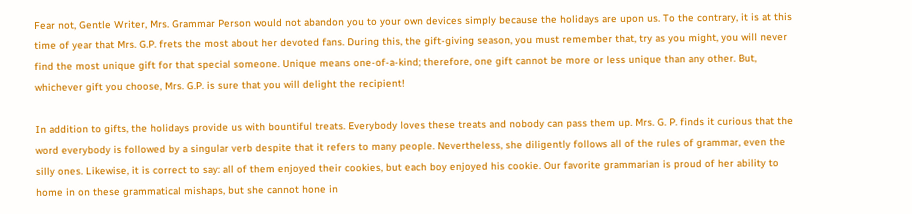Fear not, Gentle Writer, Mrs. Grammar Person would not abandon you to your own devices simply because the holidays are upon us. To the contrary, it is at this time of year that Mrs. G.P. frets the most about her devoted fans. During this, the gift-giving season, you must remember that, try as you might, you will never find the most unique gift for that special someone. Unique means one-of-a-kind; therefore, one gift cannot be more or less unique than any other. But, whichever gift you choose, Mrs. G.P. is sure that you will delight the recipient!

In addition to gifts, the holidays provide us with bountiful treats. Everybody loves these treats and nobody can pass them up. Mrs. G. P. finds it curious that the word everybody is followed by a singular verb despite that it refers to many people. Nevertheless, she diligently follows all of the rules of grammar, even the silly ones. Likewise, it is correct to say: all of them enjoyed their cookies, but each boy enjoyed his cookie. Our favorite grammarian is proud of her ability to home in on these grammatical mishaps, but she cannot hone in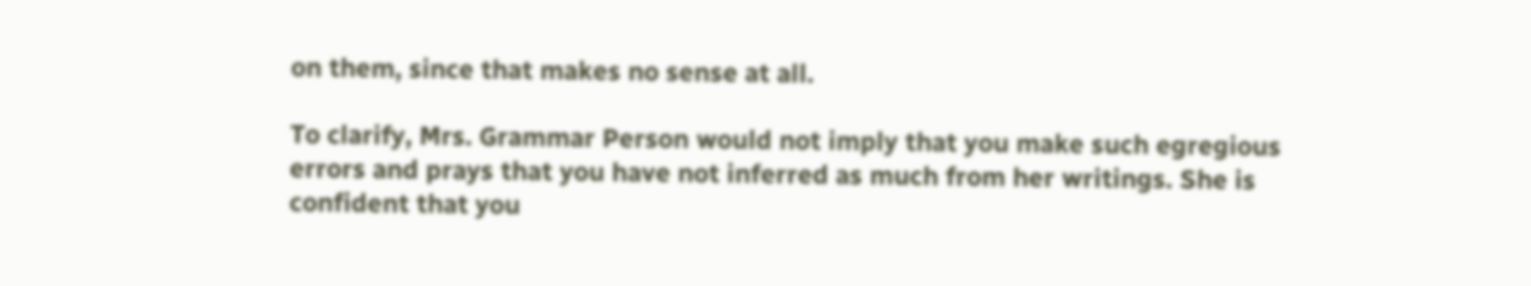on them, since that makes no sense at all.

To clarify, Mrs. Grammar Person would not imply that you make such egregious errors and prays that you have not inferred as much from her writings. She is confident that you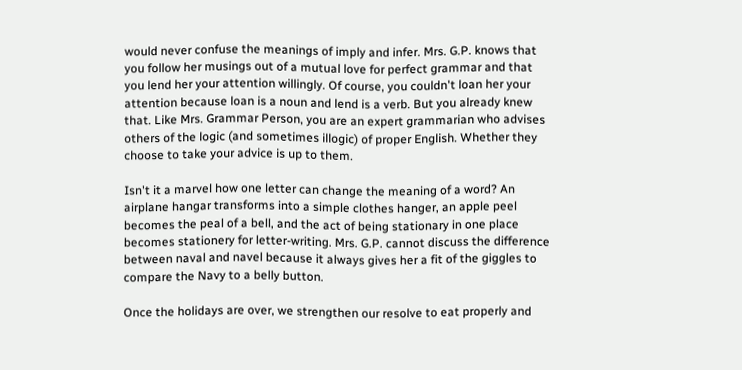would never confuse the meanings of imply and infer. Mrs. G.P. knows that you follow her musings out of a mutual love for perfect grammar and that you lend her your attention willingly. Of course, you couldn't loan her your attention because loan is a noun and lend is a verb. But you already knew that. Like Mrs. Grammar Person, you are an expert grammarian who advises others of the logic (and sometimes illogic) of proper English. Whether they choose to take your advice is up to them.

Isn't it a marvel how one letter can change the meaning of a word? An airplane hangar transforms into a simple clothes hanger, an apple peel becomes the peal of a bell, and the act of being stationary in one place becomes stationery for letter-writing. Mrs. G.P. cannot discuss the difference between naval and navel because it always gives her a fit of the giggles to compare the Navy to a belly button.

Once the holidays are over, we strengthen our resolve to eat properly and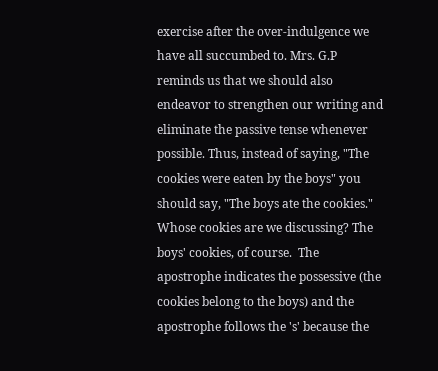exercise after the over-indulgence we have all succumbed to. Mrs. G.P reminds us that we should also endeavor to strengthen our writing and eliminate the passive tense whenever possible. Thus, instead of saying, "The cookies were eaten by the boys" you should say, "The boys ate the cookies."  Whose cookies are we discussing? The boys' cookies, of course.  The apostrophe indicates the possessive (the cookies belong to the boys) and the apostrophe follows the 's' because the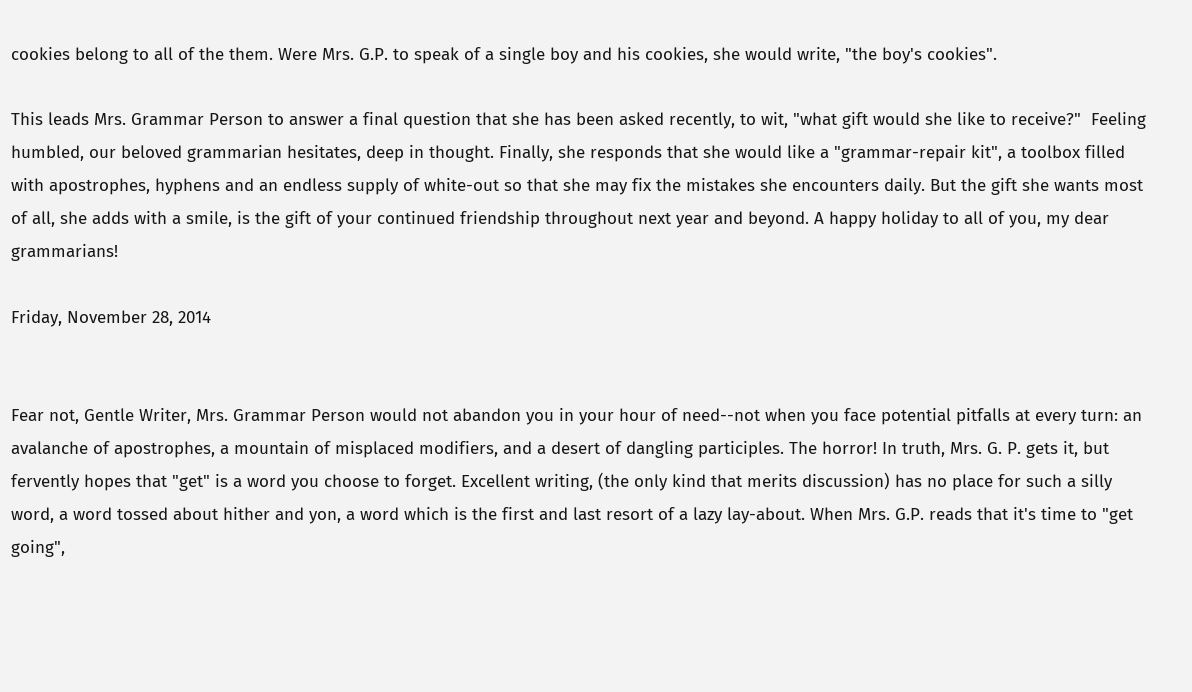cookies belong to all of the them. Were Mrs. G.P. to speak of a single boy and his cookies, she would write, "the boy's cookies".

This leads Mrs. Grammar Person to answer a final question that she has been asked recently, to wit, "what gift would she like to receive?"  Feeling humbled, our beloved grammarian hesitates, deep in thought. Finally, she responds that she would like a "grammar-repair kit", a toolbox filled with apostrophes, hyphens and an endless supply of white-out so that she may fix the mistakes she encounters daily. But the gift she wants most of all, she adds with a smile, is the gift of your continued friendship throughout next year and beyond. A happy holiday to all of you, my dear grammarians!

Friday, November 28, 2014


Fear not, Gentle Writer, Mrs. Grammar Person would not abandon you in your hour of need--not when you face potential pitfalls at every turn: an avalanche of apostrophes, a mountain of misplaced modifiers, and a desert of dangling participles. The horror! In truth, Mrs. G. P. gets it, but fervently hopes that "get" is a word you choose to forget. Excellent writing, (the only kind that merits discussion) has no place for such a silly word, a word tossed about hither and yon, a word which is the first and last resort of a lazy lay-about. When Mrs. G.P. reads that it's time to "get going",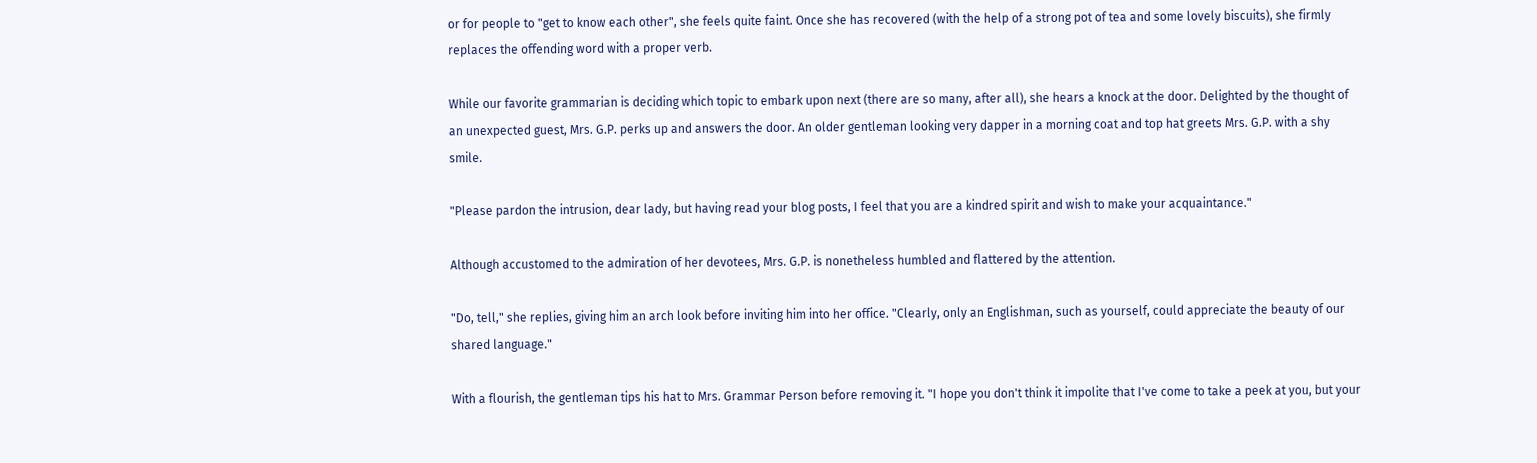or for people to "get to know each other", she feels quite faint. Once she has recovered (with the help of a strong pot of tea and some lovely biscuits), she firmly replaces the offending word with a proper verb.

While our favorite grammarian is deciding which topic to embark upon next (there are so many, after all), she hears a knock at the door. Delighted by the thought of an unexpected guest, Mrs. G.P. perks up and answers the door. An older gentleman looking very dapper in a morning coat and top hat greets Mrs. G.P. with a shy smile.

"Please pardon the intrusion, dear lady, but having read your blog posts, I feel that you are a kindred spirit and wish to make your acquaintance."

Although accustomed to the admiration of her devotees, Mrs. G.P. is nonetheless humbled and flattered by the attention.

"Do, tell," she replies, giving him an arch look before inviting him into her office. "Clearly, only an Englishman, such as yourself, could appreciate the beauty of our shared language."

With a flourish, the gentleman tips his hat to Mrs. Grammar Person before removing it. "I hope you don't think it impolite that I've come to take a peek at you, but your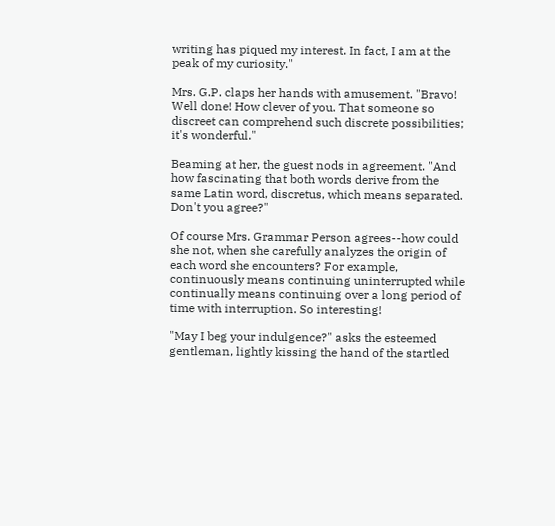writing has piqued my interest. In fact, I am at the peak of my curiosity."

Mrs. G.P. claps her hands with amusement. "Bravo! Well done! How clever of you. That someone so discreet can comprehend such discrete possibilities; it's wonderful."

Beaming at her, the guest nods in agreement. "And how fascinating that both words derive from the same Latin word, discretus, which means separated. Don't you agree?"

Of course Mrs. Grammar Person agrees--how could she not, when she carefully analyzes the origin of each word she encounters? For example, continuously means continuing uninterrupted while continually means continuing over a long period of time with interruption. So interesting!

"May I beg your indulgence?" asks the esteemed gentleman, lightly kissing the hand of the startled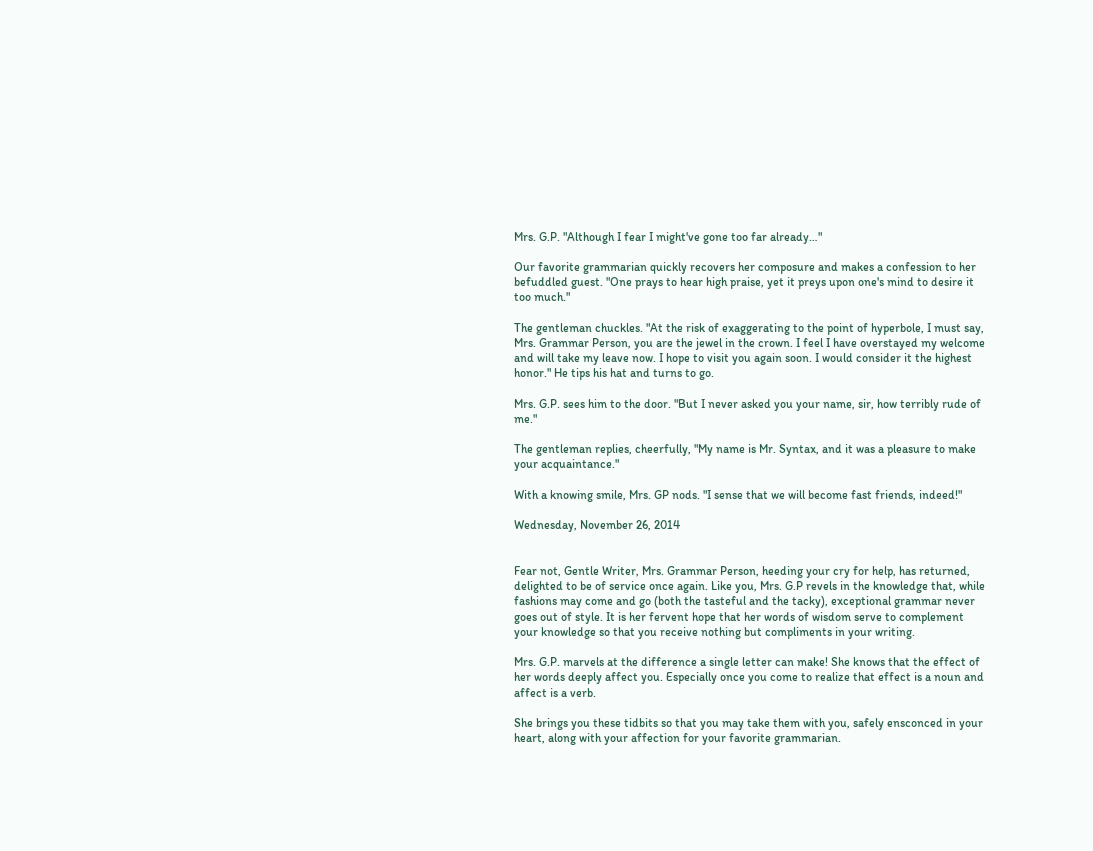Mrs. G.P. "Although I fear I might've gone too far already…"

Our favorite grammarian quickly recovers her composure and makes a confession to her befuddled guest. "One prays to hear high praise, yet it preys upon one's mind to desire it too much."

The gentleman chuckles. "At the risk of exaggerating to the point of hyperbole, I must say, Mrs. Grammar Person, you are the jewel in the crown. I feel I have overstayed my welcome and will take my leave now. I hope to visit you again soon. I would consider it the highest honor." He tips his hat and turns to go.

Mrs. G.P. sees him to the door. "But I never asked you your name, sir, how terribly rude of me."

The gentleman replies, cheerfully, "My name is Mr. Syntax, and it was a pleasure to make your acquaintance."

With a knowing smile, Mrs. GP nods. "I sense that we will become fast friends, indeed!"

Wednesday, November 26, 2014


Fear not, Gentle Writer, Mrs. Grammar Person, heeding your cry for help, has returned, delighted to be of service once again. Like you, Mrs. G.P revels in the knowledge that, while fashions may come and go (both the tasteful and the tacky), exceptional grammar never goes out of style. It is her fervent hope that her words of wisdom serve to complement your knowledge so that you receive nothing but compliments in your writing.

Mrs. G.P. marvels at the difference a single letter can make! She knows that the effect of her words deeply affect you. Especially once you come to realize that effect is a noun and affect is a verb.

She brings you these tidbits so that you may take them with you, safely ensconced in your heart, along with your affection for your favorite grammarian.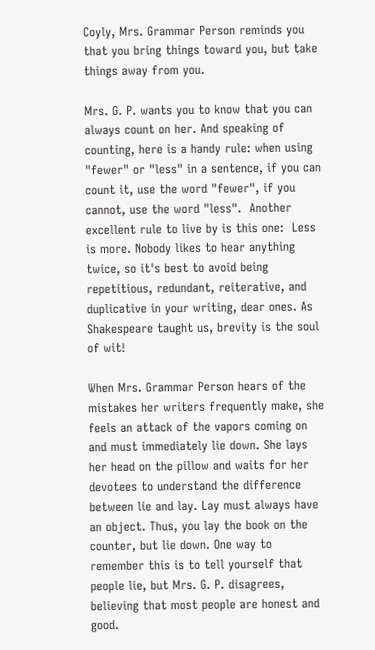Coyly, Mrs. Grammar Person reminds you that you bring things toward you, but take things away from you.

Mrs. G. P. wants you to know that you can always count on her. And speaking of counting, here is a handy rule: when using "fewer" or "less" in a sentence, if you can count it, use the word "fewer", if you cannot, use the word "less".  Another excellent rule to live by is this one:  Less is more. Nobody likes to hear anything twice, so it's best to avoid being repetitious, redundant, reiterative, and duplicative in your writing, dear ones. As Shakespeare taught us, brevity is the soul of wit!

When Mrs. Grammar Person hears of the mistakes her writers frequently make, she feels an attack of the vapors coming on and must immediately lie down. She lays her head on the pillow and waits for her devotees to understand the difference between lie and lay. Lay must always have an object. Thus, you lay the book on the counter, but lie down. One way to remember this is to tell yourself that people lie, but Mrs. G. P. disagrees, believing that most people are honest and good.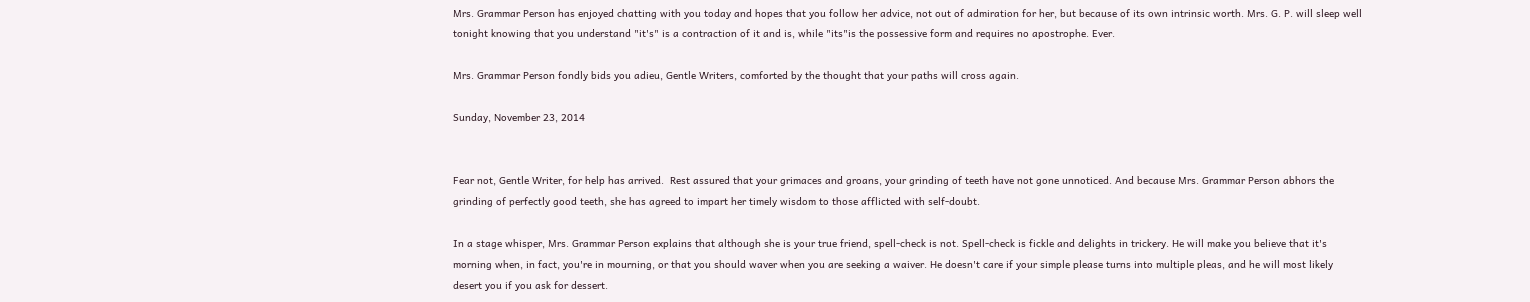Mrs. Grammar Person has enjoyed chatting with you today and hopes that you follow her advice, not out of admiration for her, but because of its own intrinsic worth. Mrs. G. P. will sleep well tonight knowing that you understand "it's" is a contraction of it and is, while "its"is the possessive form and requires no apostrophe. Ever.

Mrs. Grammar Person fondly bids you adieu, Gentle Writers, comforted by the thought that your paths will cross again.

Sunday, November 23, 2014


Fear not, Gentle Writer, for help has arrived.  Rest assured that your grimaces and groans, your grinding of teeth have not gone unnoticed. And because Mrs. Grammar Person abhors the grinding of perfectly good teeth, she has agreed to impart her timely wisdom to those afflicted with self-doubt.

In a stage whisper, Mrs. Grammar Person explains that although she is your true friend, spell-check is not. Spell-check is fickle and delights in trickery. He will make you believe that it's morning when, in fact, you're in mourning, or that you should waver when you are seeking a waiver. He doesn't care if your simple please turns into multiple pleas, and he will most likely desert you if you ask for dessert.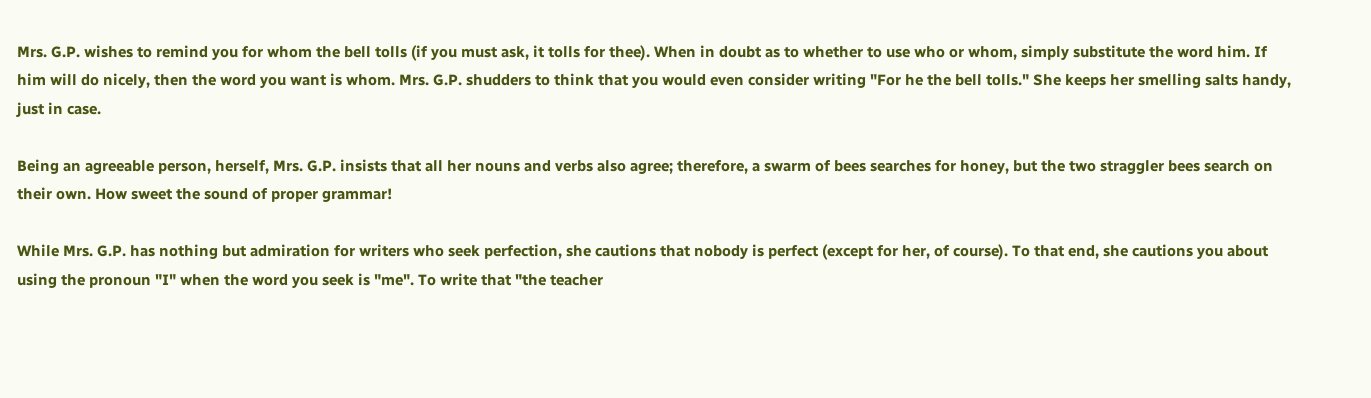Mrs. G.P. wishes to remind you for whom the bell tolls (if you must ask, it tolls for thee). When in doubt as to whether to use who or whom, simply substitute the word him. If him will do nicely, then the word you want is whom. Mrs. G.P. shudders to think that you would even consider writing "For he the bell tolls." She keeps her smelling salts handy, just in case.

Being an agreeable person, herself, Mrs. G.P. insists that all her nouns and verbs also agree; therefore, a swarm of bees searches for honey, but the two straggler bees search on their own. How sweet the sound of proper grammar!

While Mrs. G.P. has nothing but admiration for writers who seek perfection, she cautions that nobody is perfect (except for her, of course). To that end, she cautions you about using the pronoun "I" when the word you seek is "me". To write that "the teacher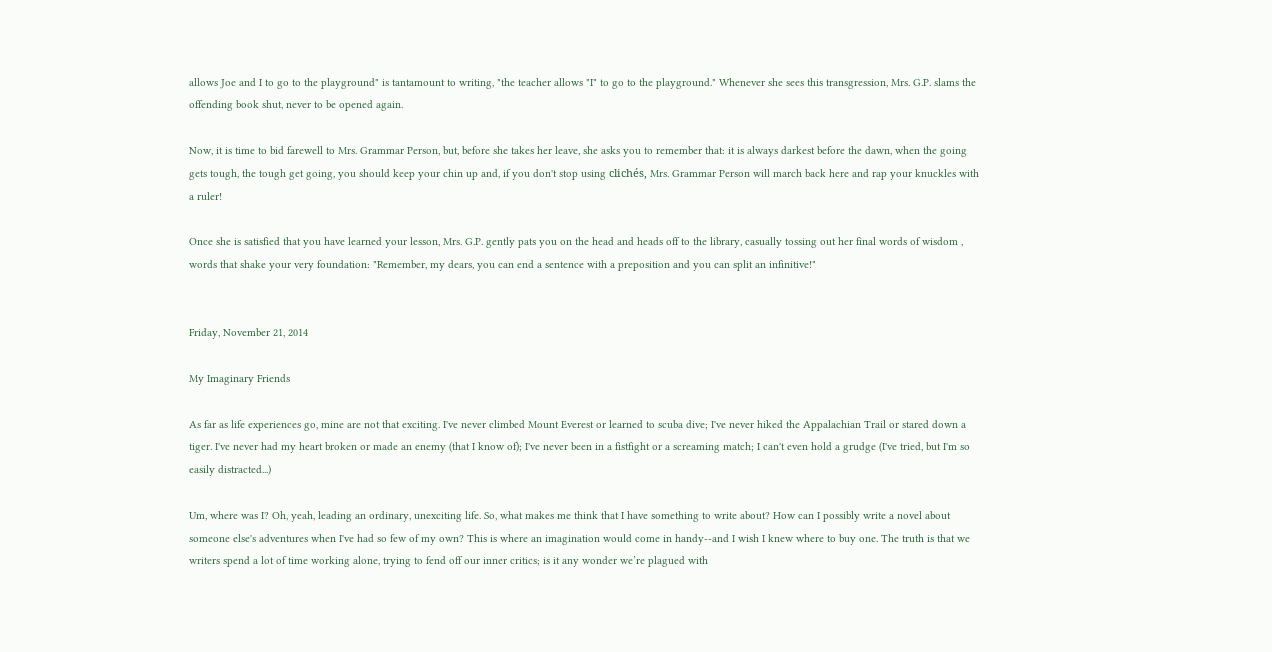allows Joe and I to go to the playground" is tantamount to writing, "the teacher allows "I" to go to the playground." Whenever she sees this transgression, Mrs. G.P. slams the offending book shut, never to be opened again.

Now, it is time to bid farewell to Mrs. Grammar Person, but, before she takes her leave, she asks you to remember that: it is always darkest before the dawn, when the going gets tough, the tough get going, you should keep your chin up and, if you don't stop using clichés, Mrs. Grammar Person will march back here and rap your knuckles with a ruler!

Once she is satisfied that you have learned your lesson, Mrs. G.P. gently pats you on the head and heads off to the library, casually tossing out her final words of wisdom , words that shake your very foundation: "Remember, my dears, you can end a sentence with a preposition and you can split an infinitive!"


Friday, November 21, 2014

My Imaginary Friends

As far as life experiences go, mine are not that exciting. I've never climbed Mount Everest or learned to scuba dive; I've never hiked the Appalachian Trail or stared down a tiger. I've never had my heart broken or made an enemy (that I know of); I've never been in a fistfight or a screaming match; I can't even hold a grudge (I've tried, but I'm so easily distracted...)

Um, where was I? Oh, yeah, leading an ordinary, unexciting life. So, what makes me think that I have something to write about? How can I possibly write a novel about someone else's adventures when I've had so few of my own? This is where an imagination would come in handy--and I wish I knew where to buy one. The truth is that we writers spend a lot of time working alone, trying to fend off our inner critics; is it any wonder we’re plagued with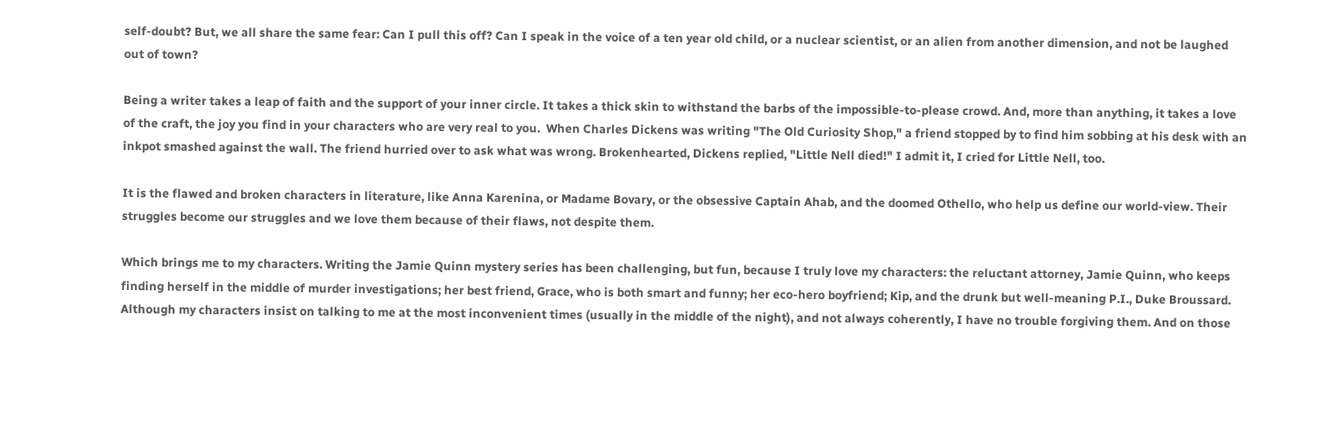self-doubt? But, we all share the same fear: Can I pull this off? Can I speak in the voice of a ten year old child, or a nuclear scientist, or an alien from another dimension, and not be laughed out of town?

Being a writer takes a leap of faith and the support of your inner circle. It takes a thick skin to withstand the barbs of the impossible-to-please crowd. And, more than anything, it takes a love of the craft, the joy you find in your characters who are very real to you.  When Charles Dickens was writing "The Old Curiosity Shop," a friend stopped by to find him sobbing at his desk with an inkpot smashed against the wall. The friend hurried over to ask what was wrong. Brokenhearted, Dickens replied, "Little Nell died!" I admit it, I cried for Little Nell, too.

It is the flawed and broken characters in literature, like Anna Karenina, or Madame Bovary, or the obsessive Captain Ahab, and the doomed Othello, who help us define our world-view. Their struggles become our struggles and we love them because of their flaws, not despite them.

Which brings me to my characters. Writing the Jamie Quinn mystery series has been challenging, but fun, because I truly love my characters: the reluctant attorney, Jamie Quinn, who keeps finding herself in the middle of murder investigations; her best friend, Grace, who is both smart and funny; her eco-hero boyfriend; Kip, and the drunk but well-meaning P.I., Duke Broussard. Although my characters insist on talking to me at the most inconvenient times (usually in the middle of the night), and not always coherently, I have no trouble forgiving them. And on those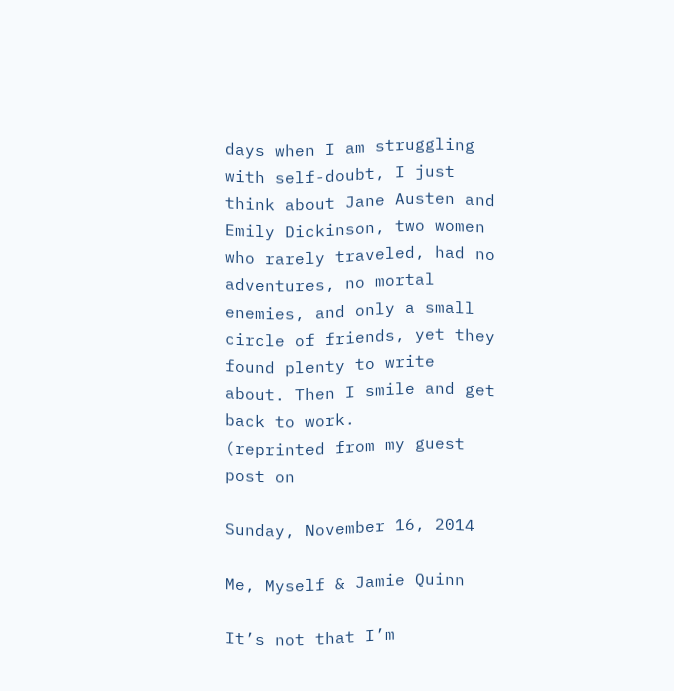days when I am struggling with self-doubt, I just think about Jane Austen and Emily Dickinson, two women who rarely traveled, had no adventures, no mortal enemies, and only a small circle of friends, yet they found plenty to write about. Then I smile and get back to work.
(reprinted from my guest post on

Sunday, November 16, 2014

Me, Myself & Jamie Quinn

It’s not that I’m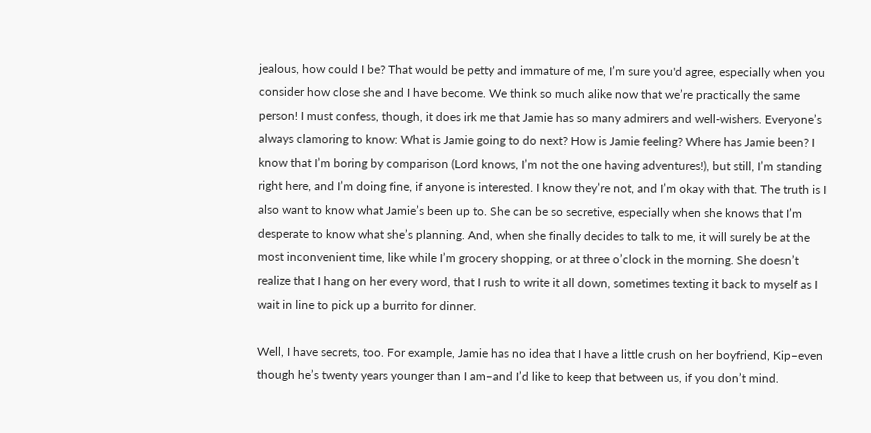jealous, how could I be? That would be petty and immature of me, I’m sure you'd agree, especially when you consider how close she and I have become. We think so much alike now that we’re practically the same person! I must confess, though, it does irk me that Jamie has so many admirers and well-wishers. Everyone’s always clamoring to know: What is Jamie going to do next? How is Jamie feeling? Where has Jamie been? I know that I’m boring by comparison (Lord knows, I’m not the one having adventures!), but still, I’m standing right here, and I’m doing fine, if anyone is interested. I know they’re not, and I’m okay with that. The truth is I also want to know what Jamie’s been up to. She can be so secretive, especially when she knows that I’m desperate to know what she’s planning. And, when she finally decides to talk to me, it will surely be at the most inconvenient time, like while I’m grocery shopping, or at three o’clock in the morning. She doesn’t realize that I hang on her every word, that I rush to write it all down, sometimes texting it back to myself as I wait in line to pick up a burrito for dinner.

Well, I have secrets, too. For example, Jamie has no idea that I have a little crush on her boyfriend, Kip–even though he’s twenty years younger than I am–and I’d like to keep that between us, if you don’t mind.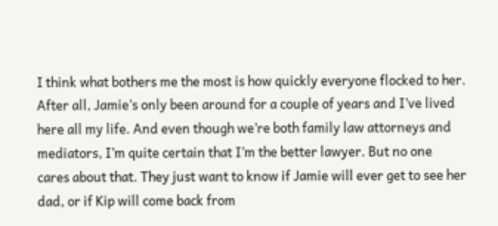I think what bothers me the most is how quickly everyone flocked to her. After all, Jamie’s only been around for a couple of years and I’ve lived here all my life. And even though we’re both family law attorneys and mediators, I’m quite certain that I’m the better lawyer. But no one cares about that. They just want to know if Jamie will ever get to see her dad, or if Kip will come back from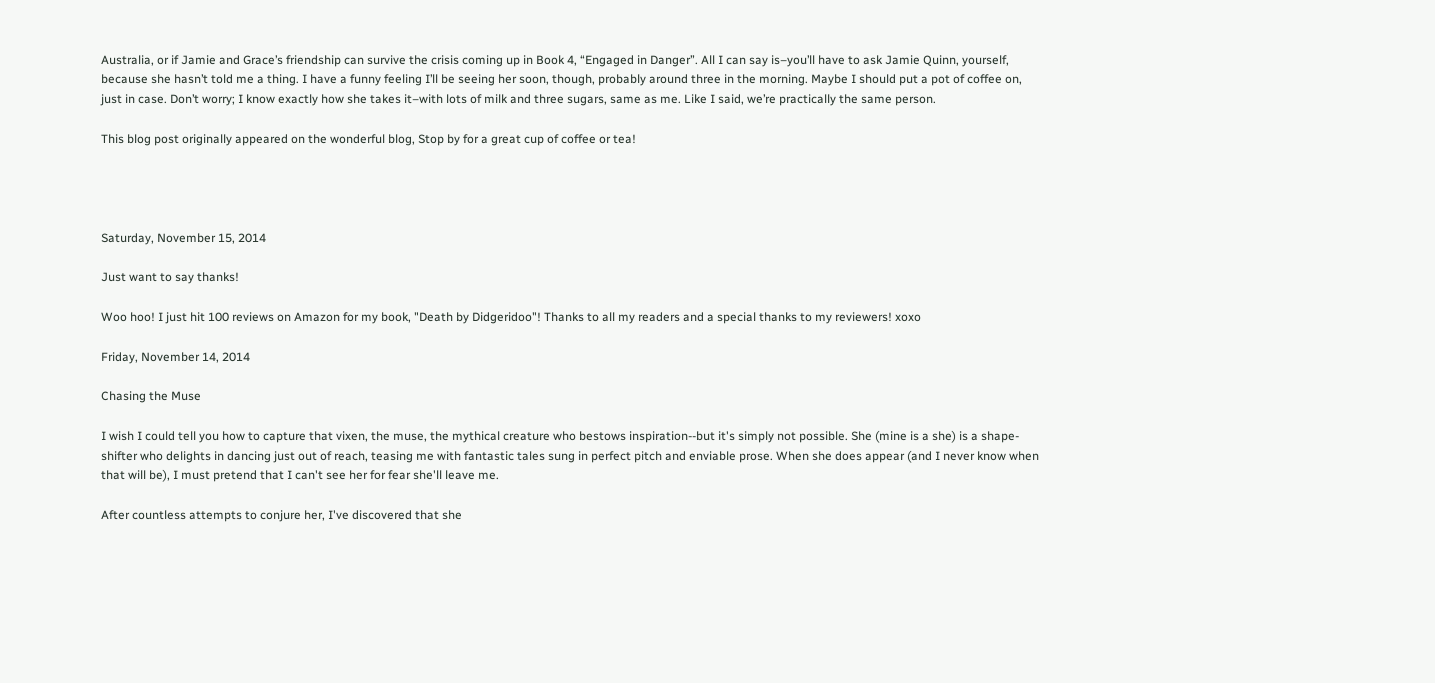Australia, or if Jamie and Grace’s friendship can survive the crisis coming up in Book 4, “Engaged in Danger”. All I can say is–you’ll have to ask Jamie Quinn, yourself, because she hasn’t told me a thing. I have a funny feeling I’ll be seeing her soon, though, probably around three in the morning. Maybe I should put a pot of coffee on, just in case. Don’t worry; I know exactly how she takes it–with lots of milk and three sugars, same as me. Like I said, we’re practically the same person.

This blog post originally appeared on the wonderful blog, Stop by for a great cup of coffee or tea!




Saturday, November 15, 2014

Just want to say thanks!

Woo hoo! I just hit 100 reviews on Amazon for my book, "Death by Didgeridoo"! Thanks to all my readers and a special thanks to my reviewers! xoxo

Friday, November 14, 2014

Chasing the Muse

I wish I could tell you how to capture that vixen, the muse, the mythical creature who bestows inspiration--but it's simply not possible. She (mine is a she) is a shape-shifter who delights in dancing just out of reach, teasing me with fantastic tales sung in perfect pitch and enviable prose. When she does appear (and I never know when that will be), I must pretend that I can't see her for fear she'll leave me.

After countless attempts to conjure her, I've discovered that she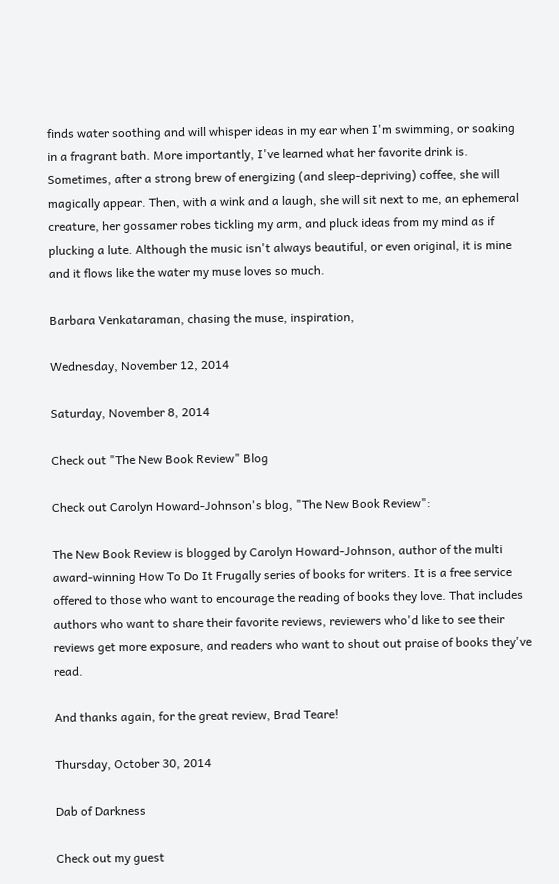finds water soothing and will whisper ideas in my ear when I'm swimming, or soaking in a fragrant bath. More importantly, I've learned what her favorite drink is. Sometimes, after a strong brew of energizing (and sleep-depriving) coffee, she will magically appear. Then, with a wink and a laugh, she will sit next to me, an ephemeral creature, her gossamer robes tickling my arm, and pluck ideas from my mind as if plucking a lute. Although the music isn't always beautiful, or even original, it is mine and it flows like the water my muse loves so much.

Barbara Venkataraman, chasing the muse, inspiration,

Wednesday, November 12, 2014

Saturday, November 8, 2014

Check out "The New Book Review" Blog

Check out Carolyn Howard-Johnson's blog, "The New Book Review":

The New Book Review is blogged by Carolyn Howard-Johnson, author of the multi award-winning How To Do It Frugally series of books for writers. It is a free service offered to those who want to encourage the reading of books they love. That includes authors who want to share their favorite reviews, reviewers who'd like to see their reviews get more exposure, and readers who want to shout out praise of books they've read.

And thanks again, for the great review, Brad Teare!

Thursday, October 30, 2014

Dab of Darkness

Check out my guest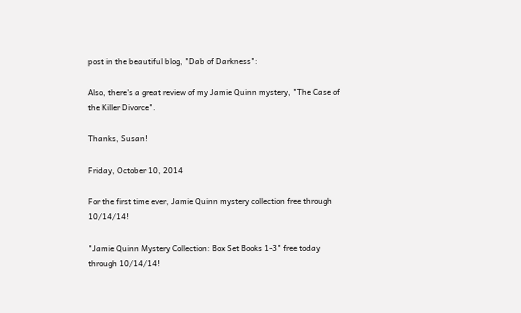post in the beautiful blog, "Dab of Darkness":

Also, there's a great review of my Jamie Quinn mystery, "The Case of the Killer Divorce".

Thanks, Susan!

Friday, October 10, 2014

For the first time ever, Jamie Quinn mystery collection free through 10/14/14!

"Jamie Quinn Mystery Collection: Box Set Books 1-3" free today through 10/14/14!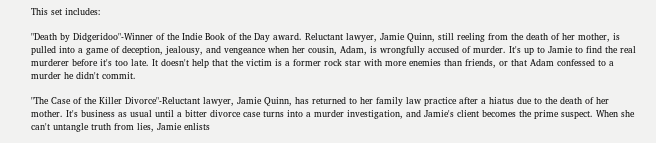This set includes:

"Death by Didgeridoo"-Winner of the Indie Book of the Day award. Reluctant lawyer, Jamie Quinn, still reeling from the death of her mother, is pulled into a game of deception, jealousy, and vengeance when her cousin, Adam, is wrongfully accused of murder. It's up to Jamie to find the real murderer before it's too late. It doesn't help that the victim is a former rock star with more enemies than friends, or that Adam confessed to a murder he didn't commit.

"The Case of the Killer Divorce"-Reluctant lawyer, Jamie Quinn, has returned to her family law practice after a hiatus due to the death of her mother. It's business as usual until a bitter divorce case turns into a murder investigation, and Jamie's client becomes the prime suspect. When she can't untangle truth from lies, Jamie enlists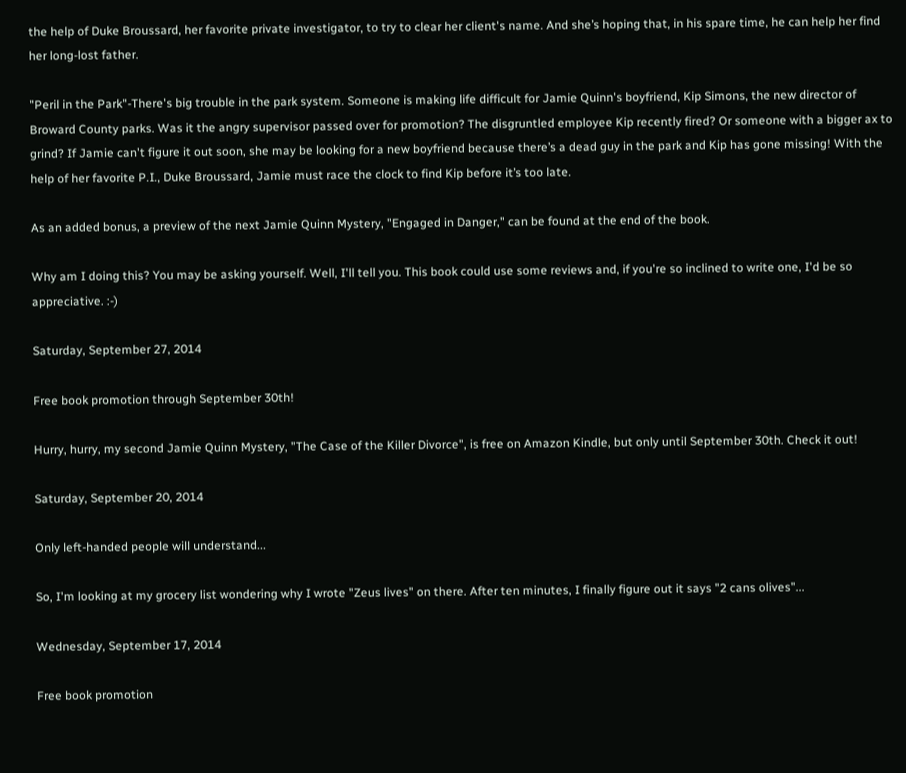the help of Duke Broussard, her favorite private investigator, to try to clear her client's name. And she’s hoping that, in his spare time, he can help her find her long-lost father.

"Peril in the Park"-There's big trouble in the park system. Someone is making life difficult for Jamie Quinn's boyfriend, Kip Simons, the new director of Broward County parks. Was it the angry supervisor passed over for promotion? The disgruntled employee Kip recently fired? Or someone with a bigger ax to grind? If Jamie can't figure it out soon, she may be looking for a new boyfriend because there’s a dead guy in the park and Kip has gone missing! With the help of her favorite P.I., Duke Broussard, Jamie must race the clock to find Kip before it’s too late.

As an added bonus, a preview of the next Jamie Quinn Mystery, "Engaged in Danger," can be found at the end of the book.

Why am I doing this? You may be asking yourself. Well, I'll tell you. This book could use some reviews and, if you're so inclined to write one, I'd be so appreciative. :-)

Saturday, September 27, 2014

Free book promotion through September 30th!

Hurry, hurry, my second Jamie Quinn Mystery, "The Case of the Killer Divorce", is free on Amazon Kindle, but only until September 30th. Check it out!

Saturday, September 20, 2014

Only left-handed people will understand...

So, I'm looking at my grocery list wondering why I wrote "Zeus lives" on there. After ten minutes, I finally figure out it says "2 cans olives"...

Wednesday, September 17, 2014

Free book promotion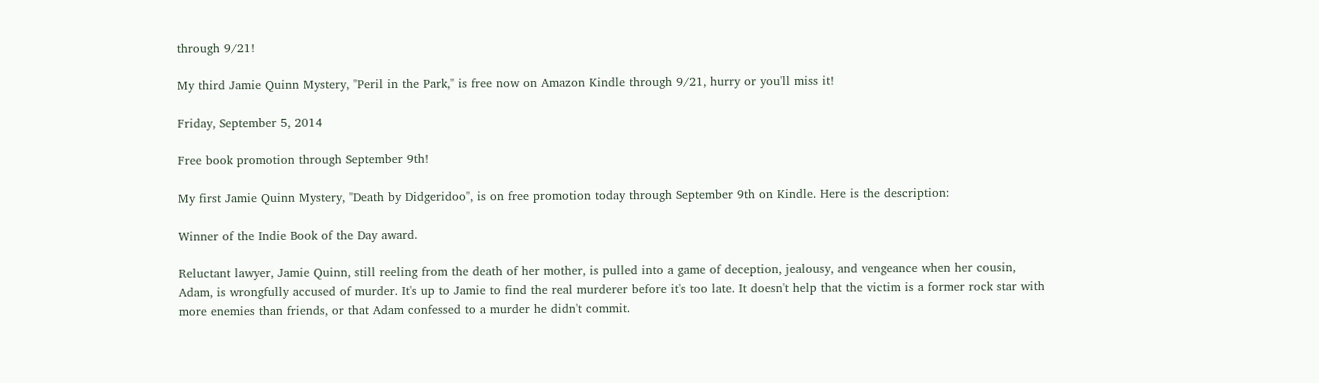through 9/21!

My third Jamie Quinn Mystery, "Peril in the Park," is free now on Amazon Kindle through 9/21, hurry or you'll miss it!

Friday, September 5, 2014

Free book promotion through September 9th!

My first Jamie Quinn Mystery, "Death by Didgeridoo", is on free promotion today through September 9th on Kindle. Here is the description:

Winner of the Indie Book of the Day award.

Reluctant lawyer, Jamie Quinn, still reeling from the death of her mother, is pulled into a game of deception, jealousy, and vengeance when her cousin, Adam, is wrongfully accused of murder. It's up to Jamie to find the real murderer before it's too late. It doesn't help that the victim is a former rock star with more enemies than friends, or that Adam confessed to a murder he didn't commit.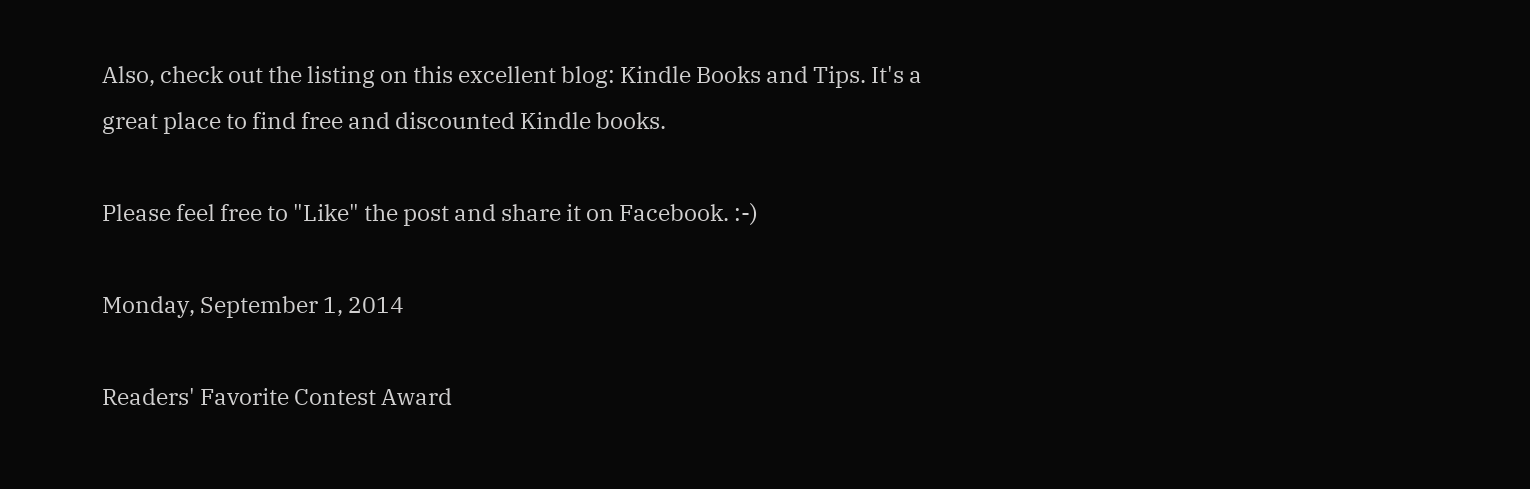Also, check out the listing on this excellent blog: Kindle Books and Tips. It's a great place to find free and discounted Kindle books.

Please feel free to "Like" the post and share it on Facebook. :-)

Monday, September 1, 2014

Readers' Favorite Contest Award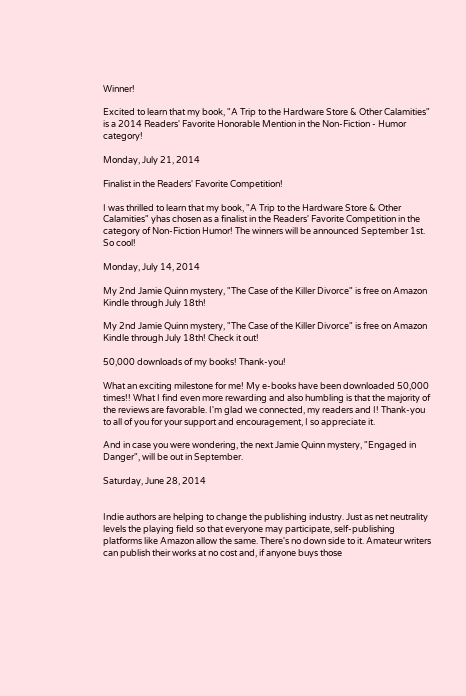Winner!

Excited to learn that my book, "A Trip to the Hardware Store & Other Calamities" is a 2014 Readers' Favorite Honorable Mention in the Non-Fiction - Humor category!

Monday, July 21, 2014

Finalist in the Readers' Favorite Competition!

I was thrilled to learn that my book, "A Trip to the Hardware Store & Other Calamities" yhas chosen as a finalist in the Readers' Favorite Competition in the category of Non-Fiction Humor! The winners will be announced September 1st. So cool!

Monday, July 14, 2014

My 2nd Jamie Quinn mystery, "The Case of the Killer Divorce" is free on Amazon Kindle through July 18th!

My 2nd Jamie Quinn mystery, "The Case of the Killer Divorce" is free on Amazon Kindle through July 18th! Check it out!

50,000 downloads of my books! Thank-you!

What an exciting milestone for me! My e-books have been downloaded 50,000 times!! What I find even more rewarding and also humbling is that the majority of the reviews are favorable. I'm glad we connected, my readers and I! Thank-you to all of you for your support and encouragement, I so appreciate it.

And in case you were wondering, the next Jamie Quinn mystery, "Engaged in Danger", will be out in September.

Saturday, June 28, 2014


Indie authors are helping to change the publishing industry. Just as net neutrality levels the playing field so that everyone may participate, self-publishing platforms like Amazon allow the same. There's no down side to it. Amateur writers can publish their works at no cost and, if anyone buys those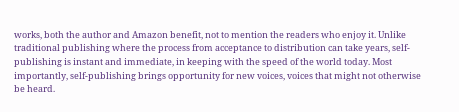works, both the author and Amazon benefit, not to mention the readers who enjoy it. Unlike traditional publishing where the process from acceptance to distribution can take years, self-publishing is instant and immediate, in keeping with the speed of the world today. Most importantly, self-publishing brings opportunity for new voices, voices that might not otherwise be heard.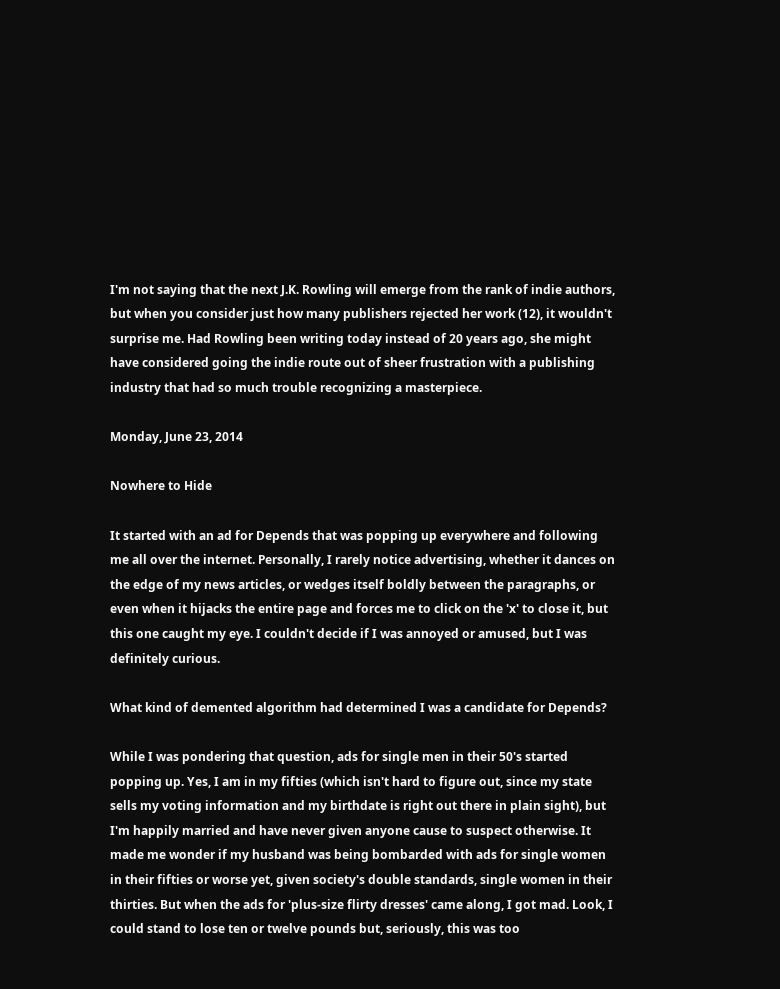I'm not saying that the next J.K. Rowling will emerge from the rank of indie authors, but when you consider just how many publishers rejected her work (12), it wouldn't surprise me. Had Rowling been writing today instead of 20 years ago, she might have considered going the indie route out of sheer frustration with a publishing industry that had so much trouble recognizing a masterpiece.

Monday, June 23, 2014

Nowhere to Hide

It started with an ad for Depends that was popping up everywhere and following me all over the internet. Personally, I rarely notice advertising, whether it dances on the edge of my news articles, or wedges itself boldly between the paragraphs, or even when it hijacks the entire page and forces me to click on the 'x' to close it, but this one caught my eye. I couldn't decide if I was annoyed or amused, but I was definitely curious.

What kind of demented algorithm had determined I was a candidate for Depends?

While I was pondering that question, ads for single men in their 50's started popping up. Yes, I am in my fifties (which isn't hard to figure out, since my state sells my voting information and my birthdate is right out there in plain sight), but I'm happily married and have never given anyone cause to suspect otherwise. It made me wonder if my husband was being bombarded with ads for single women in their fifties or worse yet, given society's double standards, single women in their thirties. But when the ads for 'plus-size flirty dresses' came along, I got mad. Look, I could stand to lose ten or twelve pounds but, seriously, this was too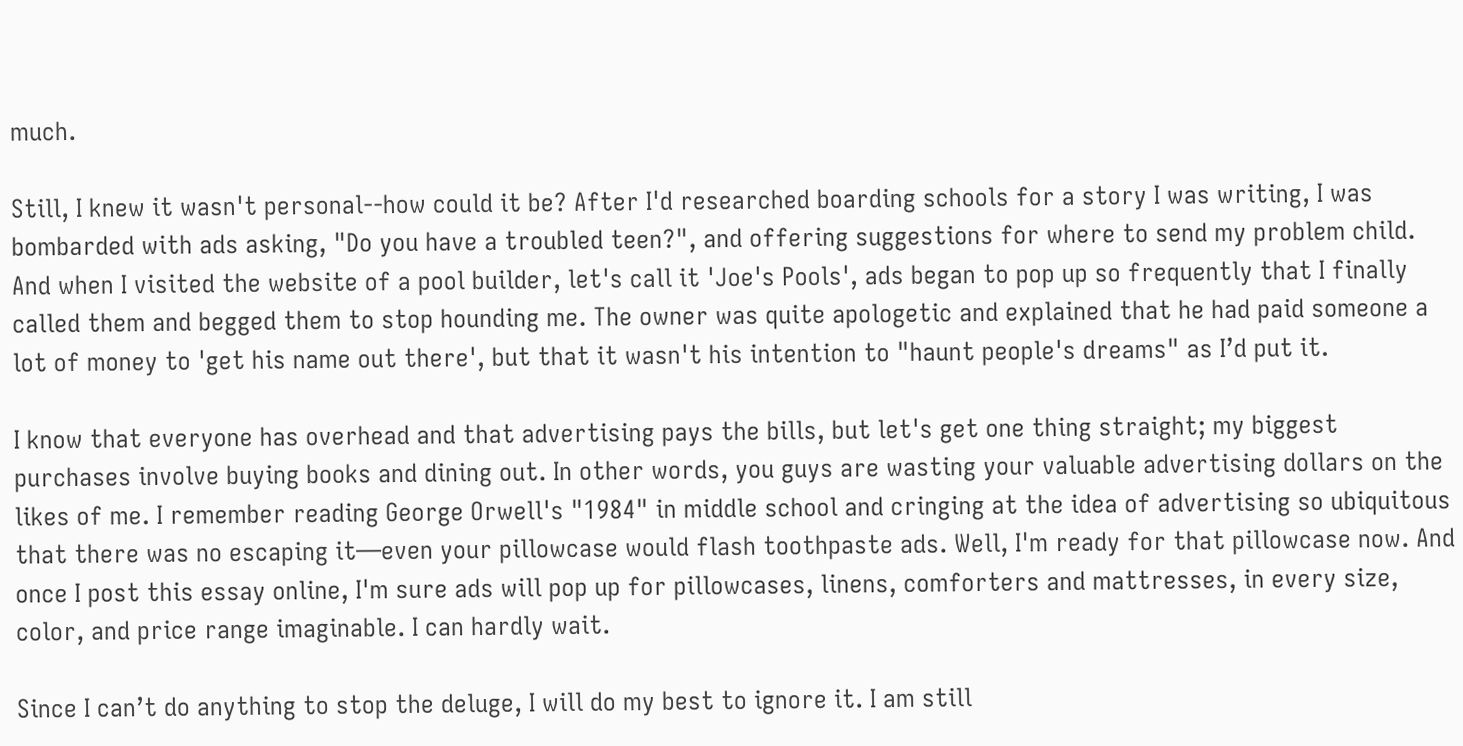much.

Still, I knew it wasn't personal--how could it be? After I'd researched boarding schools for a story I was writing, I was bombarded with ads asking, "Do you have a troubled teen?", and offering suggestions for where to send my problem child. And when I visited the website of a pool builder, let's call it 'Joe's Pools', ads began to pop up so frequently that I finally called them and begged them to stop hounding me. The owner was quite apologetic and explained that he had paid someone a lot of money to 'get his name out there', but that it wasn't his intention to "haunt people's dreams" as I’d put it.

I know that everyone has overhead and that advertising pays the bills, but let's get one thing straight; my biggest purchases involve buying books and dining out. In other words, you guys are wasting your valuable advertising dollars on the likes of me. I remember reading George Orwell's "1984" in middle school and cringing at the idea of advertising so ubiquitous that there was no escaping it—even your pillowcase would flash toothpaste ads. Well, I'm ready for that pillowcase now. And once I post this essay online, I'm sure ads will pop up for pillowcases, linens, comforters and mattresses, in every size, color, and price range imaginable. I can hardly wait.

Since I can’t do anything to stop the deluge, I will do my best to ignore it. I am still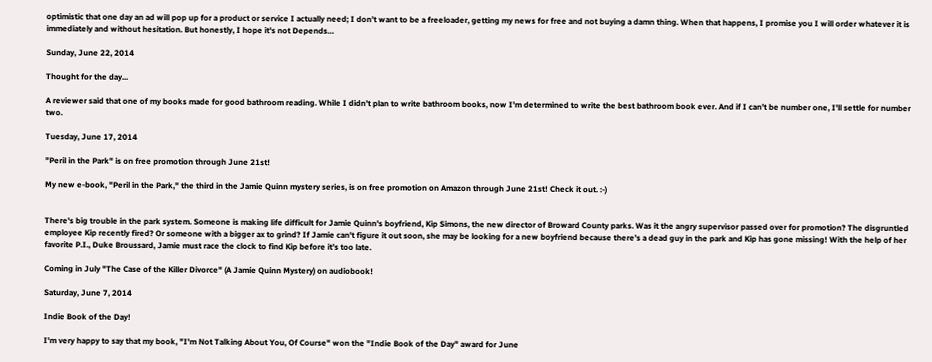optimistic that one day an ad will pop up for a product or service I actually need; I don’t want to be a freeloader, getting my news for free and not buying a damn thing. When that happens, I promise you I will order whatever it is immediately and without hesitation. But honestly, I hope it's not Depends…

Sunday, June 22, 2014

Thought for the day...

A reviewer said that one of my books made for good bathroom reading. While I didn’t plan to write bathroom books, now I’m determined to write the best bathroom book ever. And if I can’t be number one, I’ll settle for number two.

Tuesday, June 17, 2014

"Peril in the Park" is on free promotion through June 21st!

My new e-book, "Peril in the Park," the third in the Jamie Quinn mystery series, is on free promotion on Amazon through June 21st! Check it out. :-)


There's big trouble in the park system. Someone is making life difficult for Jamie Quinn's boyfriend, Kip Simons, the new director of Broward County parks. Was it the angry supervisor passed over for promotion? The disgruntled employee Kip recently fired? Or someone with a bigger ax to grind? If Jamie can't figure it out soon, she may be looking for a new boyfriend because there’s a dead guy in the park and Kip has gone missing! With the help of her favorite P.I., Duke Broussard, Jamie must race the clock to find Kip before it’s too late.

Coming in July "The Case of the Killer Divorce" (A Jamie Quinn Mystery) on audiobook!

Saturday, June 7, 2014

Indie Book of the Day!

I'm very happy to say that my book, "I'm Not Talking About You, Of Course" won the "Indie Book of the Day" award for June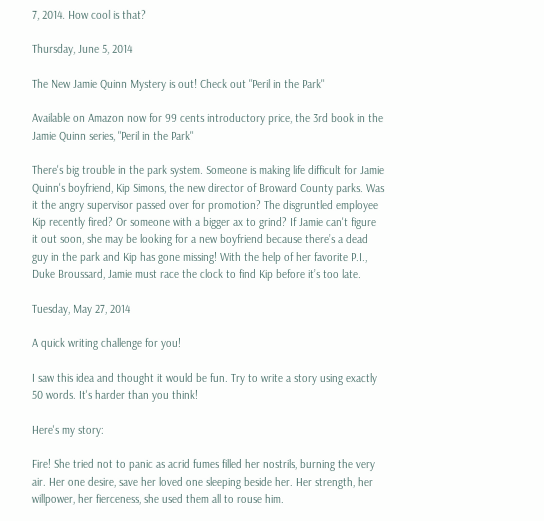7, 2014. How cool is that?

Thursday, June 5, 2014

The New Jamie Quinn Mystery is out! Check out "Peril in the Park"

Available on Amazon now for 99 cents introductory price, the 3rd book in the Jamie Quinn series, "Peril in the Park"

There's big trouble in the park system. Someone is making life difficult for Jamie Quinn's boyfriend, Kip Simons, the new director of Broward County parks. Was it the angry supervisor passed over for promotion? The disgruntled employee Kip recently fired? Or someone with a bigger ax to grind? If Jamie can't figure it out soon, she may be looking for a new boyfriend because there’s a dead guy in the park and Kip has gone missing! With the help of her favorite P.I., Duke Broussard, Jamie must race the clock to find Kip before it’s too late.

Tuesday, May 27, 2014

A quick writing challenge for you!

I saw this idea and thought it would be fun. Try to write a story using exactly 50 words. It's harder than you think!

Here's my story:

Fire! She tried not to panic as acrid fumes filled her nostrils, burning the very air. Her one desire, save her loved one sleeping beside her. Her strength, her willpower, her fierceness, she used them all to rouse him.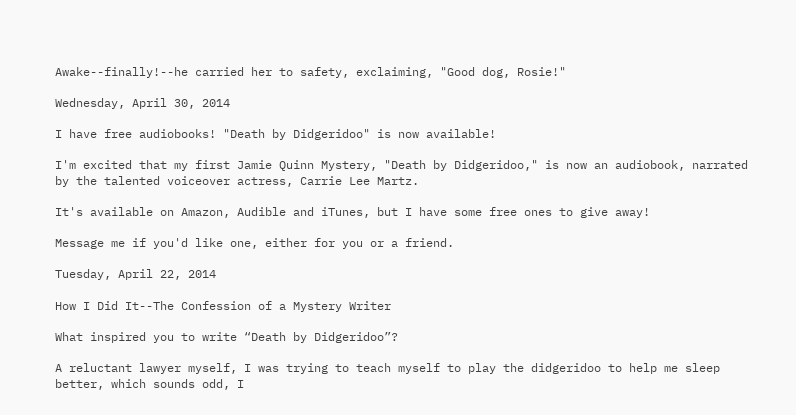Awake--finally!--he carried her to safety, exclaiming, "Good dog, Rosie!"

Wednesday, April 30, 2014

I have free audiobooks! "Death by Didgeridoo" is now available!

I'm excited that my first Jamie Quinn Mystery, "Death by Didgeridoo," is now an audiobook, narrated by the talented voiceover actress, Carrie Lee Martz.

It's available on Amazon, Audible and iTunes, but I have some free ones to give away!

Message me if you'd like one, either for you or a friend.

Tuesday, April 22, 2014

How I Did It--The Confession of a Mystery Writer

What inspired you to write “Death by Didgeridoo”?

A reluctant lawyer myself, I was trying to teach myself to play the didgeridoo to help me sleep better, which sounds odd, I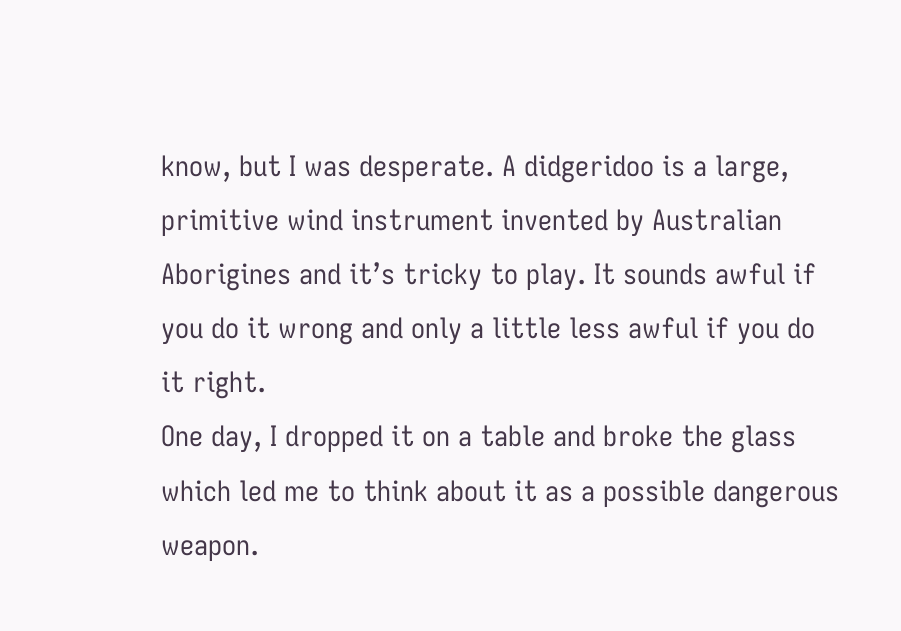know, but I was desperate. A didgeridoo is a large, primitive wind instrument invented by Australian Aborigines and it’s tricky to play. It sounds awful if you do it wrong and only a little less awful if you do it right.
One day, I dropped it on a table and broke the glass which led me to think about it as a possible dangerous weapon.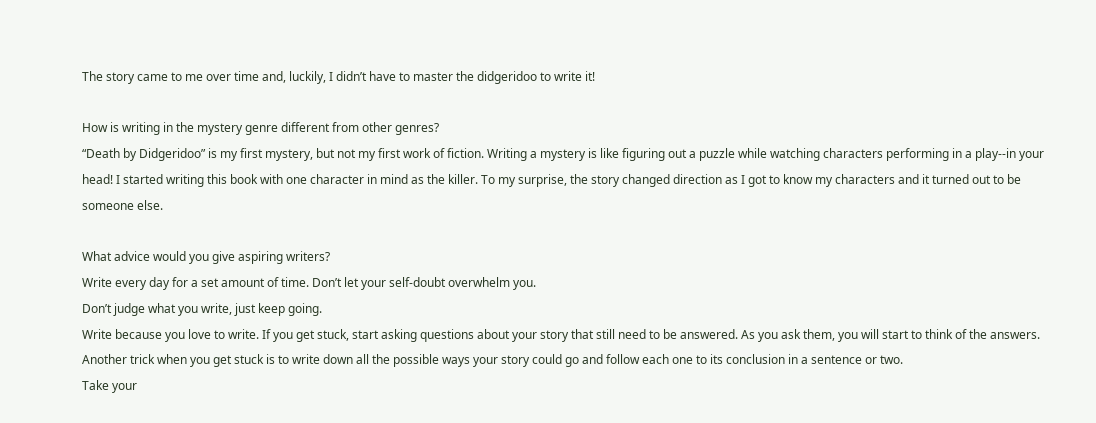The story came to me over time and, luckily, I didn’t have to master the didgeridoo to write it!

How is writing in the mystery genre different from other genres?
“Death by Didgeridoo” is my first mystery, but not my first work of fiction. Writing a mystery is like figuring out a puzzle while watching characters performing in a play--in your head! I started writing this book with one character in mind as the killer. To my surprise, the story changed direction as I got to know my characters and it turned out to be someone else.

What advice would you give aspiring writers?
Write every day for a set amount of time. Don’t let your self-doubt overwhelm you.
Don’t judge what you write, just keep going.
Write because you love to write. If you get stuck, start asking questions about your story that still need to be answered. As you ask them, you will start to think of the answers. Another trick when you get stuck is to write down all the possible ways your story could go and follow each one to its conclusion in a sentence or two.
Take your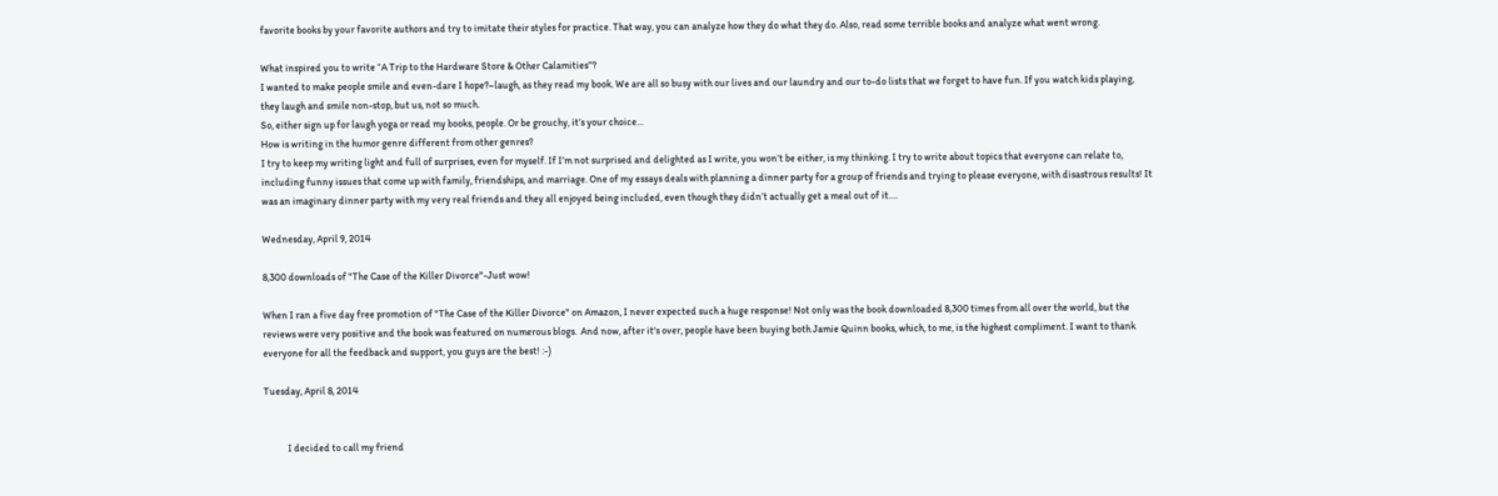favorite books by your favorite authors and try to imitate their styles for practice. That way, you can analyze how they do what they do. Also, read some terrible books and analyze what went wrong.

What inspired you to write “A Trip to the Hardware Store & Other Calamities”?
I wanted to make people smile and even-dare I hope?–laugh, as they read my book. We are all so busy with our lives and our laundry and our to-do lists that we forget to have fun. If you watch kids playing, they laugh and smile non-stop, but us, not so much.
So, either sign up for laugh yoga or read my books, people. Or be grouchy, it’s your choice…
How is writing in the humor genre different from other genres?
I try to keep my writing light and full of surprises, even for myself. If I’m not surprised and delighted as I write, you won’t be either, is my thinking. I try to write about topics that everyone can relate to, including funny issues that come up with family, friendships, and marriage. One of my essays deals with planning a dinner party for a group of friends and trying to please everyone, with disastrous results! It was an imaginary dinner party with my very real friends and they all enjoyed being included, even though they didn’t actually get a meal out of it….

Wednesday, April 9, 2014

8,300 downloads of "The Case of the Killer Divorce"-Just wow!

When I ran a five day free promotion of "The Case of the Killer Divorce" on Amazon, I never expected such a huge response! Not only was the book downloaded 8,300 times from all over the world, but the reviews were very positive and the book was featured on numerous blogs.  And now, after it's over, people have been buying both Jamie Quinn books, which, to me, is the highest compliment. I want to thank everyone for all the feedback and support, you guys are the best! :-)

Tuesday, April 8, 2014


            I decided to call my friend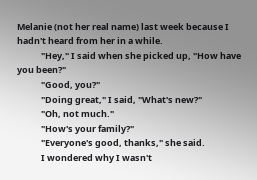Melanie (not her real name) last week because I hadn't heard from her in a while.
            "Hey," I said when she picked up, "How have you been?"
            "Good, you?"
            "Doing great," I said, "What's new?"
            "Oh, not much."
            "How's your family?"
            "Everyone's good, thanks," she said.
            I wondered why I wasn't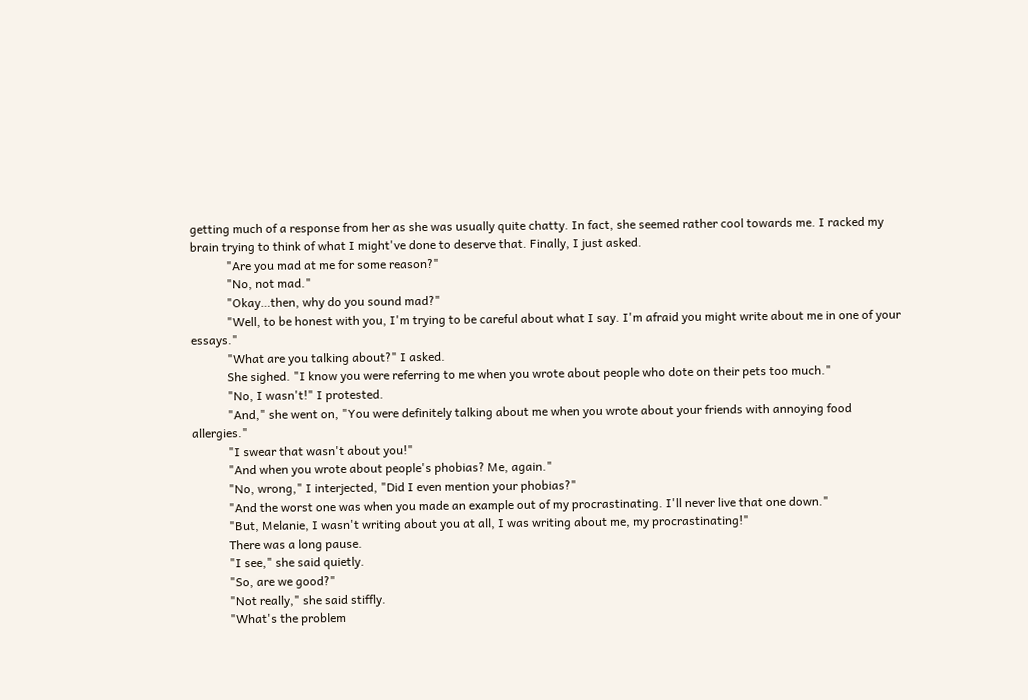getting much of a response from her as she was usually quite chatty. In fact, she seemed rather cool towards me. I racked my brain trying to think of what I might've done to deserve that. Finally, I just asked.
            "Are you mad at me for some reason?"
            "No, not mad."
            "Okay…then, why do you sound mad?"
            "Well, to be honest with you, I'm trying to be careful about what I say. I'm afraid you might write about me in one of your essays."
            "What are you talking about?" I asked.
            She sighed. "I know you were referring to me when you wrote about people who dote on their pets too much."
            "No, I wasn't!" I protested.
            "And," she went on, "You were definitely talking about me when you wrote about your friends with annoying food allergies."
            "I swear that wasn't about you!"
            "And when you wrote about people's phobias? Me, again."
            "No, wrong," I interjected, "Did I even mention your phobias?"
            "And the worst one was when you made an example out of my procrastinating. I'll never live that one down."
            "But, Melanie, I wasn't writing about you at all, I was writing about me, my procrastinating!"
            There was a long pause.
            "I see," she said quietly.
            "So, are we good?"
            "Not really," she said stiffly.
            "What's the problem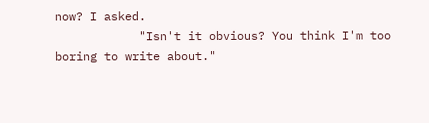now? I asked.
            "Isn't it obvious? You think I'm too boring to write about."